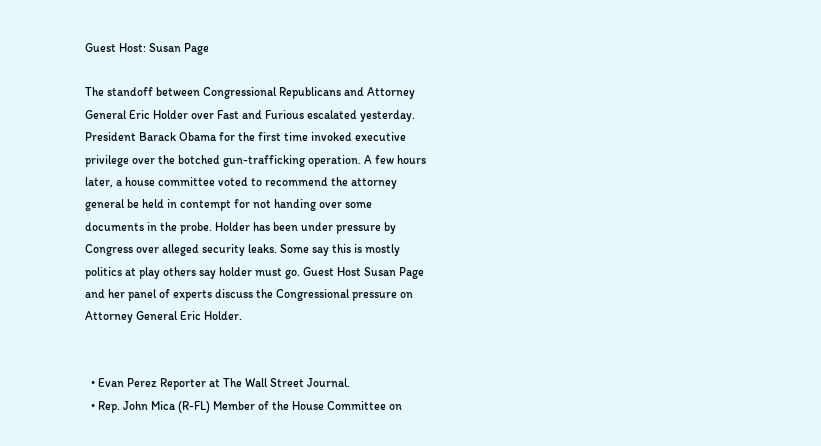Guest Host: Susan Page

The standoff between Congressional Republicans and Attorney General Eric Holder over Fast and Furious escalated yesterday. President Barack Obama for the first time invoked executive privilege over the botched gun-trafficking operation. A few hours later, a house committee voted to recommend the attorney general be held in contempt for not handing over some documents in the probe. Holder has been under pressure by Congress over alleged security leaks. Some say this is mostly politics at play others say holder must go. Guest Host Susan Page and her panel of experts discuss the Congressional pressure on Attorney General Eric Holder.


  • Evan Perez Reporter at The Wall Street Journal.
  • Rep. John Mica (R-FL) Member of the House Committee on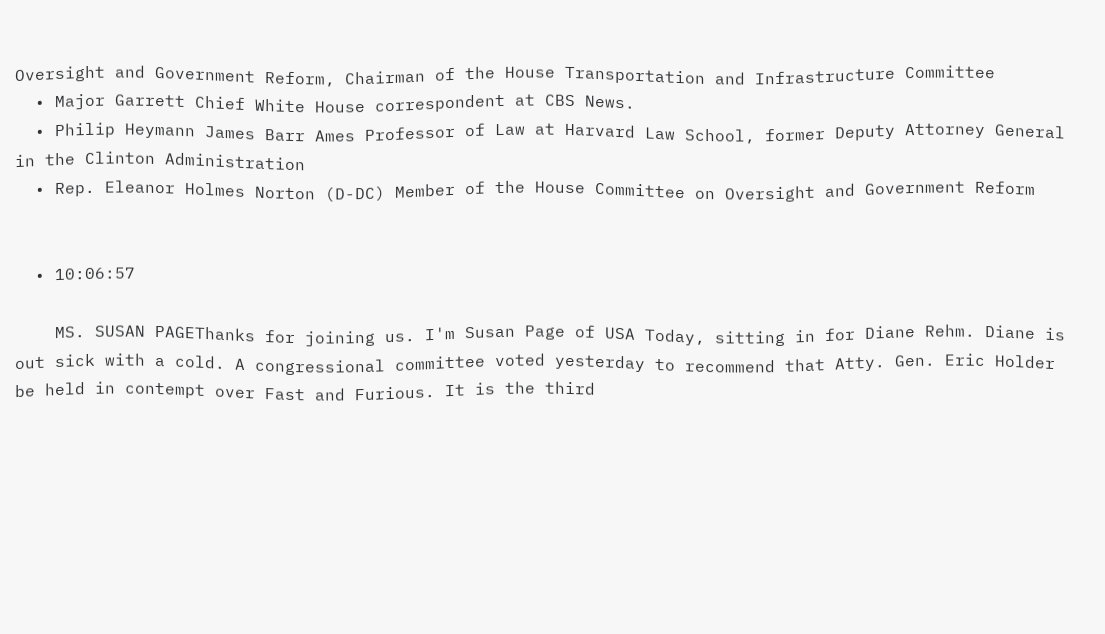Oversight and Government Reform, Chairman of the House Transportation and Infrastructure Committee
  • Major Garrett Chief White House correspondent at CBS News.
  • Philip Heymann James Barr Ames Professor of Law at Harvard Law School, former Deputy Attorney General in the Clinton Administration
  • Rep. Eleanor Holmes Norton (D-DC) Member of the House Committee on Oversight and Government Reform


  • 10:06:57

    MS. SUSAN PAGEThanks for joining us. I'm Susan Page of USA Today, sitting in for Diane Rehm. Diane is out sick with a cold. A congressional committee voted yesterday to recommend that Atty. Gen. Eric Holder be held in contempt over Fast and Furious. It is the third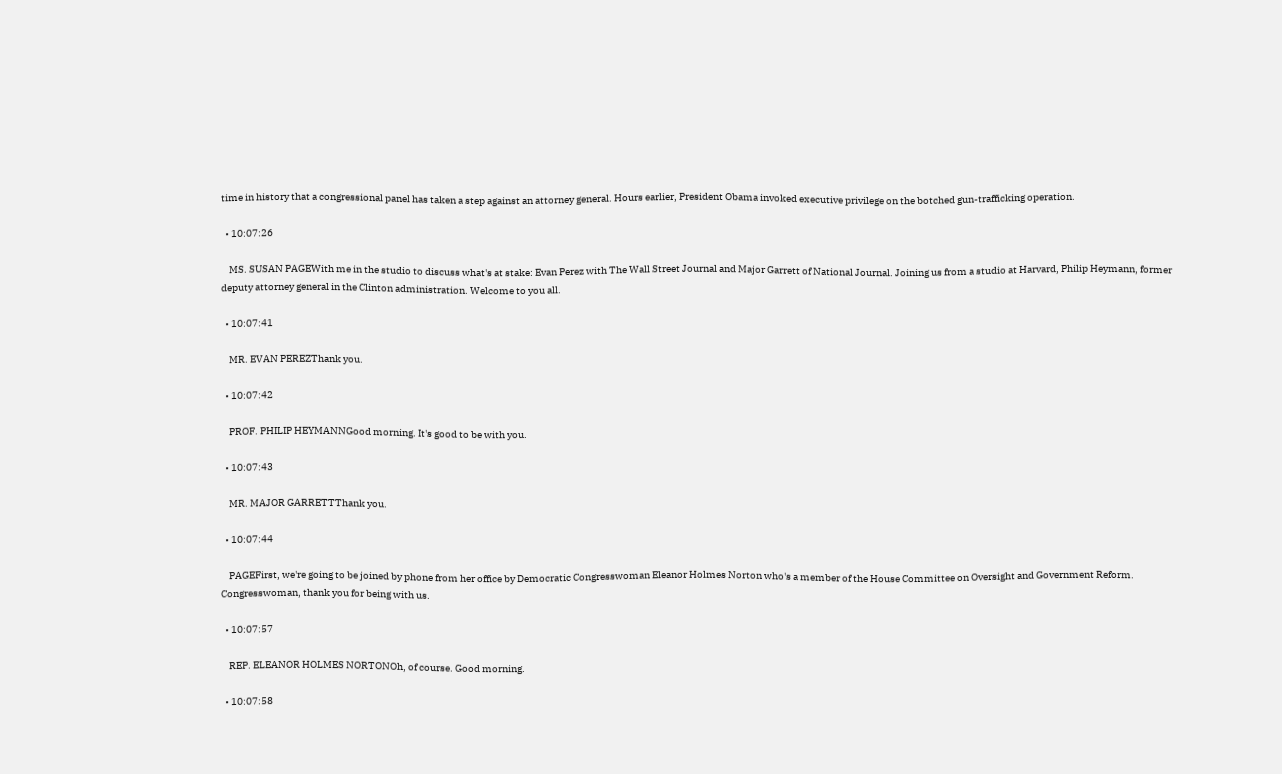time in history that a congressional panel has taken a step against an attorney general. Hours earlier, President Obama invoked executive privilege on the botched gun-trafficking operation.

  • 10:07:26

    MS. SUSAN PAGEWith me in the studio to discuss what's at stake: Evan Perez with The Wall Street Journal and Major Garrett of National Journal. Joining us from a studio at Harvard, Philip Heymann, former deputy attorney general in the Clinton administration. Welcome to you all.

  • 10:07:41

    MR. EVAN PEREZThank you.

  • 10:07:42

    PROF. PHILIP HEYMANNGood morning. It's good to be with you.

  • 10:07:43

    MR. MAJOR GARRETTThank you.

  • 10:07:44

    PAGEFirst, we're going to be joined by phone from her office by Democratic Congresswoman Eleanor Holmes Norton who's a member of the House Committee on Oversight and Government Reform. Congresswoman, thank you for being with us.

  • 10:07:57

    REP. ELEANOR HOLMES NORTONOh, of course. Good morning.

  • 10:07:58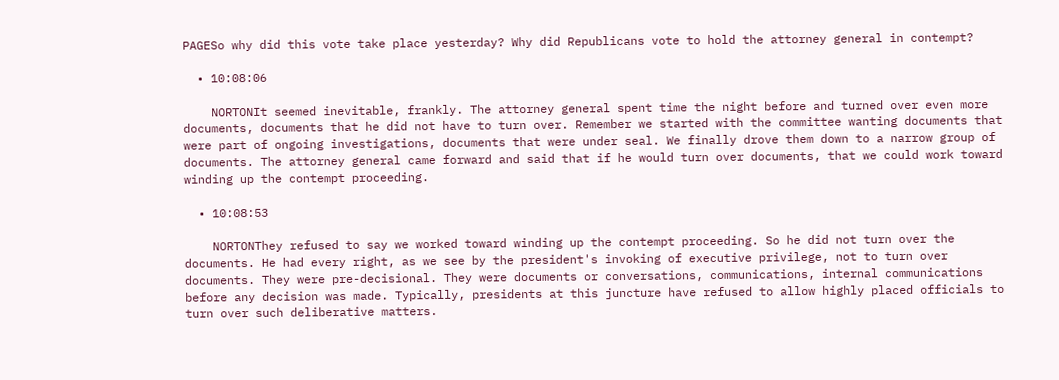PAGESo why did this vote take place yesterday? Why did Republicans vote to hold the attorney general in contempt?

  • 10:08:06

    NORTONIt seemed inevitable, frankly. The attorney general spent time the night before and turned over even more documents, documents that he did not have to turn over. Remember we started with the committee wanting documents that were part of ongoing investigations, documents that were under seal. We finally drove them down to a narrow group of documents. The attorney general came forward and said that if he would turn over documents, that we could work toward winding up the contempt proceeding.

  • 10:08:53

    NORTONThey refused to say we worked toward winding up the contempt proceeding. So he did not turn over the documents. He had every right, as we see by the president's invoking of executive privilege, not to turn over documents. They were pre-decisional. They were documents or conversations, communications, internal communications before any decision was made. Typically, presidents at this juncture have refused to allow highly placed officials to turn over such deliberative matters.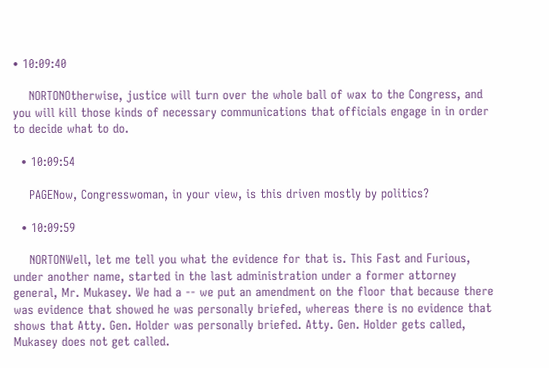• 10:09:40

    NORTONOtherwise, justice will turn over the whole ball of wax to the Congress, and you will kill those kinds of necessary communications that officials engage in in order to decide what to do.

  • 10:09:54

    PAGENow, Congresswoman, in your view, is this driven mostly by politics?

  • 10:09:59

    NORTONWell, let me tell you what the evidence for that is. This Fast and Furious, under another name, started in the last administration under a former attorney general, Mr. Mukasey. We had a -- we put an amendment on the floor that because there was evidence that showed he was personally briefed, whereas there is no evidence that shows that Atty. Gen. Holder was personally briefed. Atty. Gen. Holder gets called, Mukasey does not get called.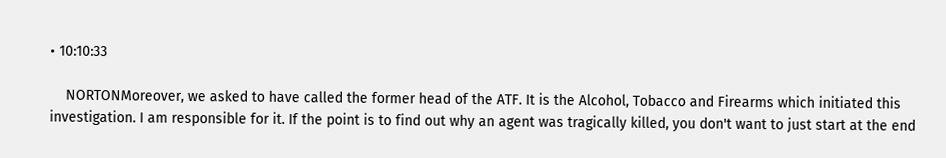• 10:10:33

    NORTONMoreover, we asked to have called the former head of the ATF. It is the Alcohol, Tobacco and Firearms which initiated this investigation. I am responsible for it. If the point is to find out why an agent was tragically killed, you don't want to just start at the end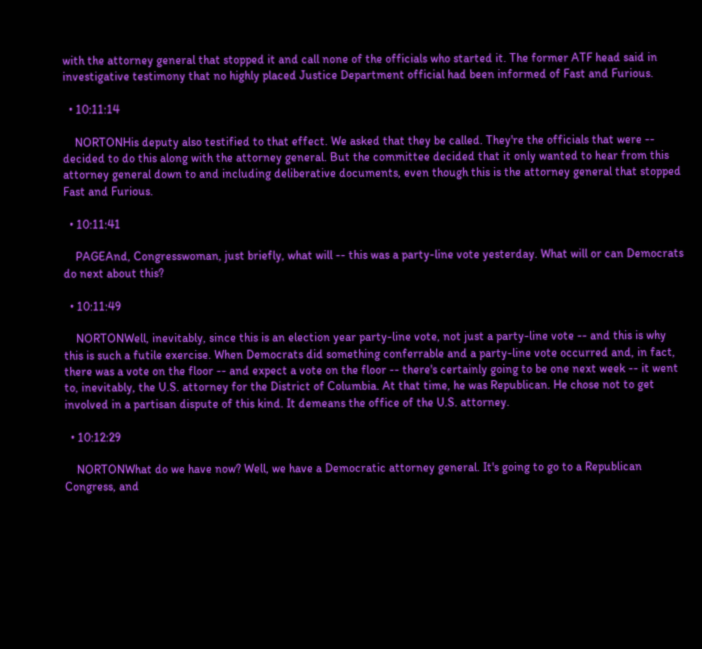with the attorney general that stopped it and call none of the officials who started it. The former ATF head said in investigative testimony that no highly placed Justice Department official had been informed of Fast and Furious.

  • 10:11:14

    NORTONHis deputy also testified to that effect. We asked that they be called. They're the officials that were -- decided to do this along with the attorney general. But the committee decided that it only wanted to hear from this attorney general down to and including deliberative documents, even though this is the attorney general that stopped Fast and Furious.

  • 10:11:41

    PAGEAnd, Congresswoman, just briefly, what will -- this was a party-line vote yesterday. What will or can Democrats do next about this?

  • 10:11:49

    NORTONWell, inevitably, since this is an election year party-line vote, not just a party-line vote -- and this is why this is such a futile exercise. When Democrats did something conferrable and a party-line vote occurred and, in fact, there was a vote on the floor -- and expect a vote on the floor -- there's certainly going to be one next week -- it went to, inevitably, the U.S. attorney for the District of Columbia. At that time, he was Republican. He chose not to get involved in a partisan dispute of this kind. It demeans the office of the U.S. attorney.

  • 10:12:29

    NORTONWhat do we have now? Well, we have a Democratic attorney general. It's going to go to a Republican Congress, and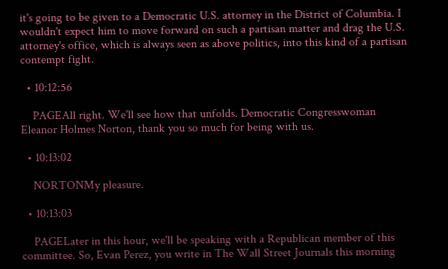it's going to be given to a Democratic U.S. attorney in the District of Columbia. I wouldn't expect him to move forward on such a partisan matter and drag the U.S. attorney's office, which is always seen as above politics, into this kind of a partisan contempt fight.

  • 10:12:56

    PAGEAll right. We'll see how that unfolds. Democratic Congresswoman Eleanor Holmes Norton, thank you so much for being with us.

  • 10:13:02

    NORTONMy pleasure.

  • 10:13:03

    PAGELater in this hour, we'll be speaking with a Republican member of this committee. So, Evan Perez, you write in The Wall Street Journals this morning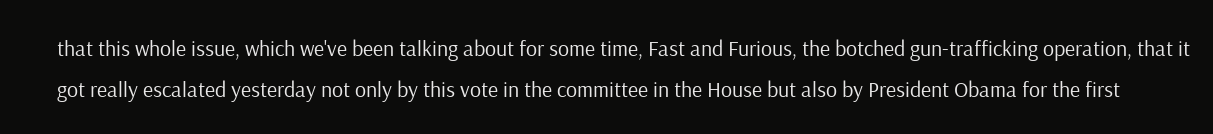that this whole issue, which we've been talking about for some time, Fast and Furious, the botched gun-trafficking operation, that it got really escalated yesterday not only by this vote in the committee in the House but also by President Obama for the first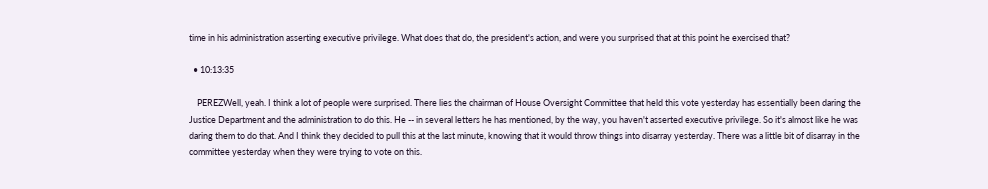time in his administration asserting executive privilege. What does that do, the president's action, and were you surprised that at this point he exercised that?

  • 10:13:35

    PEREZWell, yeah. I think a lot of people were surprised. There lies the chairman of House Oversight Committee that held this vote yesterday has essentially been daring the Justice Department and the administration to do this. He -- in several letters he has mentioned, by the way, you haven't asserted executive privilege. So it's almost like he was daring them to do that. And I think they decided to pull this at the last minute, knowing that it would throw things into disarray yesterday. There was a little bit of disarray in the committee yesterday when they were trying to vote on this.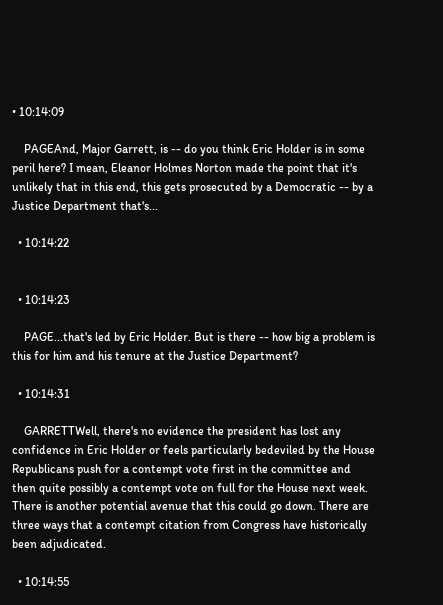• 10:14:09

    PAGEAnd, Major Garrett, is -- do you think Eric Holder is in some peril here? I mean, Eleanor Holmes Norton made the point that it's unlikely that in this end, this gets prosecuted by a Democratic -- by a Justice Department that's...

  • 10:14:22


  • 10:14:23

    PAGE...that's led by Eric Holder. But is there -- how big a problem is this for him and his tenure at the Justice Department?

  • 10:14:31

    GARRETTWell, there's no evidence the president has lost any confidence in Eric Holder or feels particularly bedeviled by the House Republicans push for a contempt vote first in the committee and then quite possibly a contempt vote on full for the House next week. There is another potential avenue that this could go down. There are three ways that a contempt citation from Congress have historically been adjudicated.

  • 10:14:55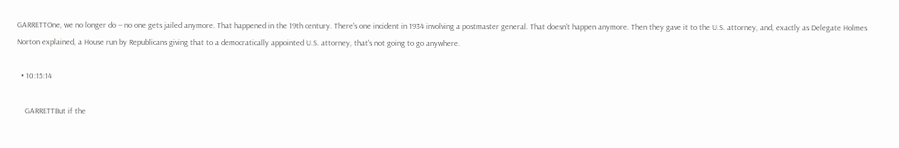GARRETTOne, we no longer do -- no one gets jailed anymore. That happened in the 19th century. There's one incident in 1934 involving a postmaster general. That doesn't happen anymore. Then they gave it to the U.S. attorney, and, exactly as Delegate Holmes Norton explained, a House run by Republicans giving that to a democratically appointed U.S. attorney, that's not going to go anywhere.

  • 10:15:14

    GARRETTBut if the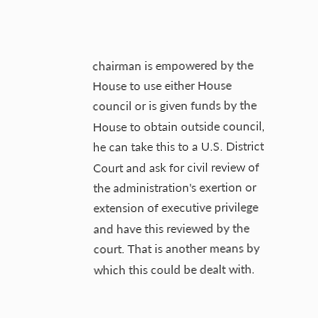chairman is empowered by the House to use either House council or is given funds by the House to obtain outside council, he can take this to a U.S. District Court and ask for civil review of the administration's exertion or extension of executive privilege and have this reviewed by the court. That is another means by which this could be dealt with.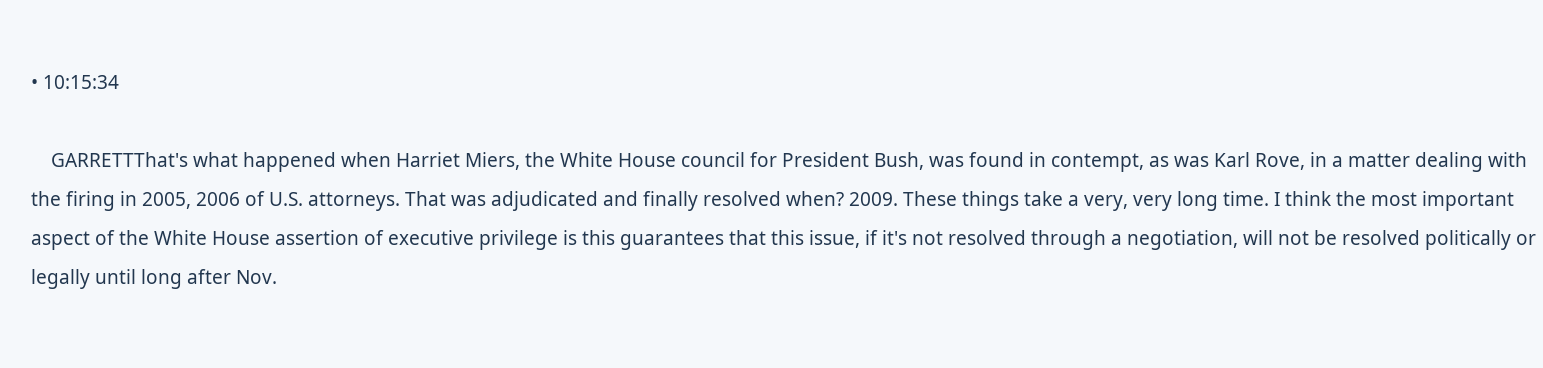• 10:15:34

    GARRETTThat's what happened when Harriet Miers, the White House council for President Bush, was found in contempt, as was Karl Rove, in a matter dealing with the firing in 2005, 2006 of U.S. attorneys. That was adjudicated and finally resolved when? 2009. These things take a very, very long time. I think the most important aspect of the White House assertion of executive privilege is this guarantees that this issue, if it's not resolved through a negotiation, will not be resolved politically or legally until long after Nov.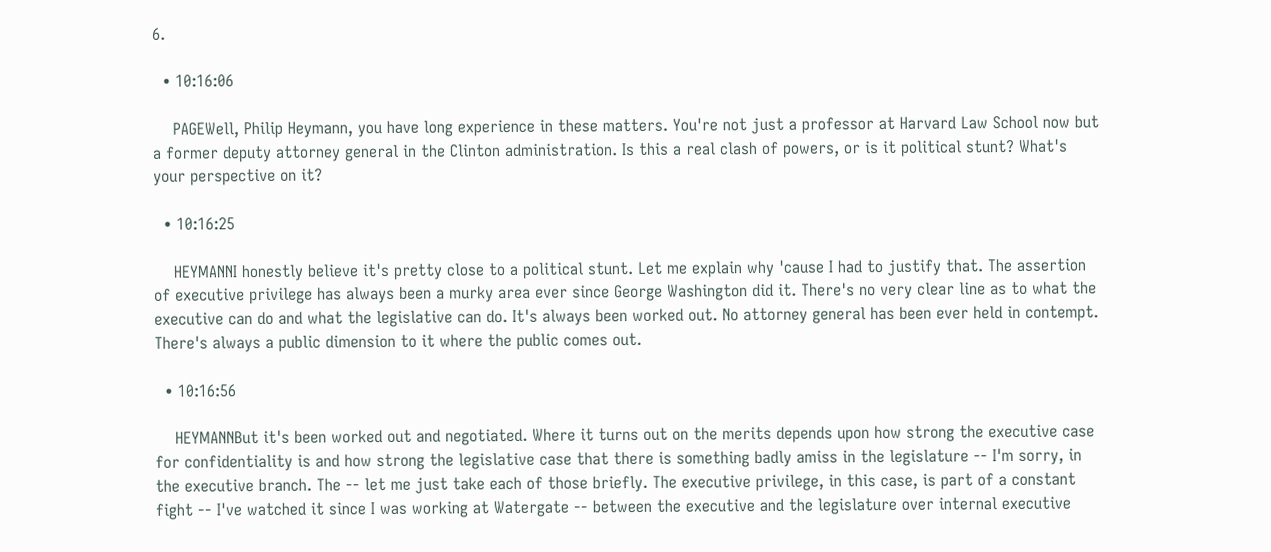6.

  • 10:16:06

    PAGEWell, Philip Heymann, you have long experience in these matters. You're not just a professor at Harvard Law School now but a former deputy attorney general in the Clinton administration. Is this a real clash of powers, or is it political stunt? What's your perspective on it?

  • 10:16:25

    HEYMANNI honestly believe it's pretty close to a political stunt. Let me explain why 'cause I had to justify that. The assertion of executive privilege has always been a murky area ever since George Washington did it. There's no very clear line as to what the executive can do and what the legislative can do. It's always been worked out. No attorney general has been ever held in contempt. There's always a public dimension to it where the public comes out.

  • 10:16:56

    HEYMANNBut it's been worked out and negotiated. Where it turns out on the merits depends upon how strong the executive case for confidentiality is and how strong the legislative case that there is something badly amiss in the legislature -- I'm sorry, in the executive branch. The -- let me just take each of those briefly. The executive privilege, in this case, is part of a constant fight -- I've watched it since I was working at Watergate -- between the executive and the legislature over internal executive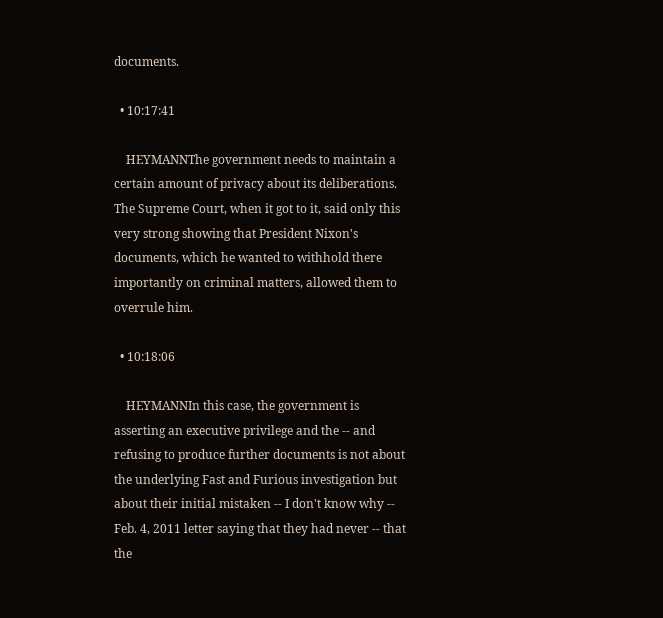documents.

  • 10:17:41

    HEYMANNThe government needs to maintain a certain amount of privacy about its deliberations. The Supreme Court, when it got to it, said only this very strong showing that President Nixon's documents, which he wanted to withhold there importantly on criminal matters, allowed them to overrule him.

  • 10:18:06

    HEYMANNIn this case, the government is asserting an executive privilege and the -- and refusing to produce further documents is not about the underlying Fast and Furious investigation but about their initial mistaken -- I don't know why -- Feb. 4, 2011 letter saying that they had never -- that the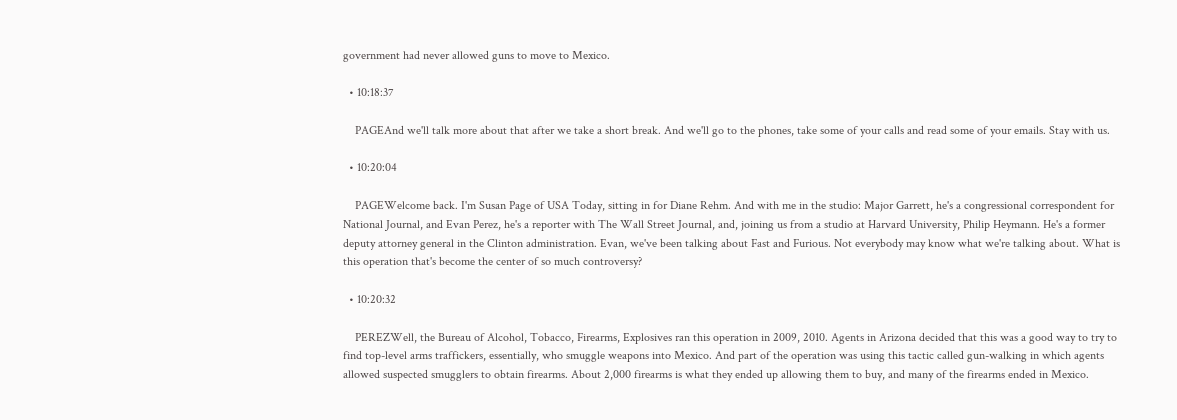government had never allowed guns to move to Mexico.

  • 10:18:37

    PAGEAnd we'll talk more about that after we take a short break. And we'll go to the phones, take some of your calls and read some of your emails. Stay with us.

  • 10:20:04

    PAGEWelcome back. I'm Susan Page of USA Today, sitting in for Diane Rehm. And with me in the studio: Major Garrett, he's a congressional correspondent for National Journal, and Evan Perez, he's a reporter with The Wall Street Journal, and, joining us from a studio at Harvard University, Philip Heymann. He's a former deputy attorney general in the Clinton administration. Evan, we've been talking about Fast and Furious. Not everybody may know what we're talking about. What is this operation that's become the center of so much controversy?

  • 10:20:32

    PEREZWell, the Bureau of Alcohol, Tobacco, Firearms, Explosives ran this operation in 2009, 2010. Agents in Arizona decided that this was a good way to try to find top-level arms traffickers, essentially, who smuggle weapons into Mexico. And part of the operation was using this tactic called gun-walking in which agents allowed suspected smugglers to obtain firearms. About 2,000 firearms is what they ended up allowing them to buy, and many of the firearms ended in Mexico.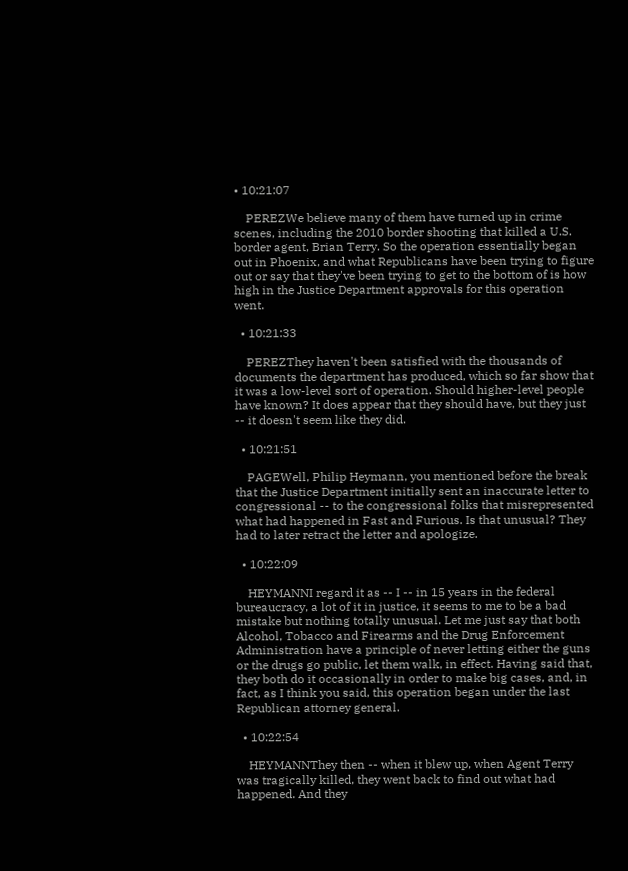• 10:21:07

    PEREZWe believe many of them have turned up in crime scenes, including the 2010 border shooting that killed a U.S. border agent, Brian Terry. So the operation essentially began out in Phoenix, and what Republicans have been trying to figure out or say that they've been trying to get to the bottom of is how high in the Justice Department approvals for this operation went.

  • 10:21:33

    PEREZThey haven't been satisfied with the thousands of documents the department has produced, which so far show that it was a low-level sort of operation. Should higher-level people have known? It does appear that they should have, but they just -- it doesn't seem like they did.

  • 10:21:51

    PAGEWell, Philip Heymann, you mentioned before the break that the Justice Department initially sent an inaccurate letter to congressional -- to the congressional folks that misrepresented what had happened in Fast and Furious. Is that unusual? They had to later retract the letter and apologize.

  • 10:22:09

    HEYMANNI regard it as -- I -- in 15 years in the federal bureaucracy, a lot of it in justice, it seems to me to be a bad mistake but nothing totally unusual. Let me just say that both Alcohol, Tobacco and Firearms and the Drug Enforcement Administration have a principle of never letting either the guns or the drugs go public, let them walk, in effect. Having said that, they both do it occasionally in order to make big cases, and, in fact, as I think you said, this operation began under the last Republican attorney general.

  • 10:22:54

    HEYMANNThey then -- when it blew up, when Agent Terry was tragically killed, they went back to find out what had happened. And they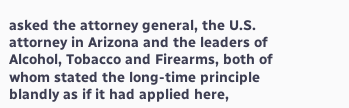asked the attorney general, the U.S. attorney in Arizona and the leaders of Alcohol, Tobacco and Firearms, both of whom stated the long-time principle blandly as if it had applied here,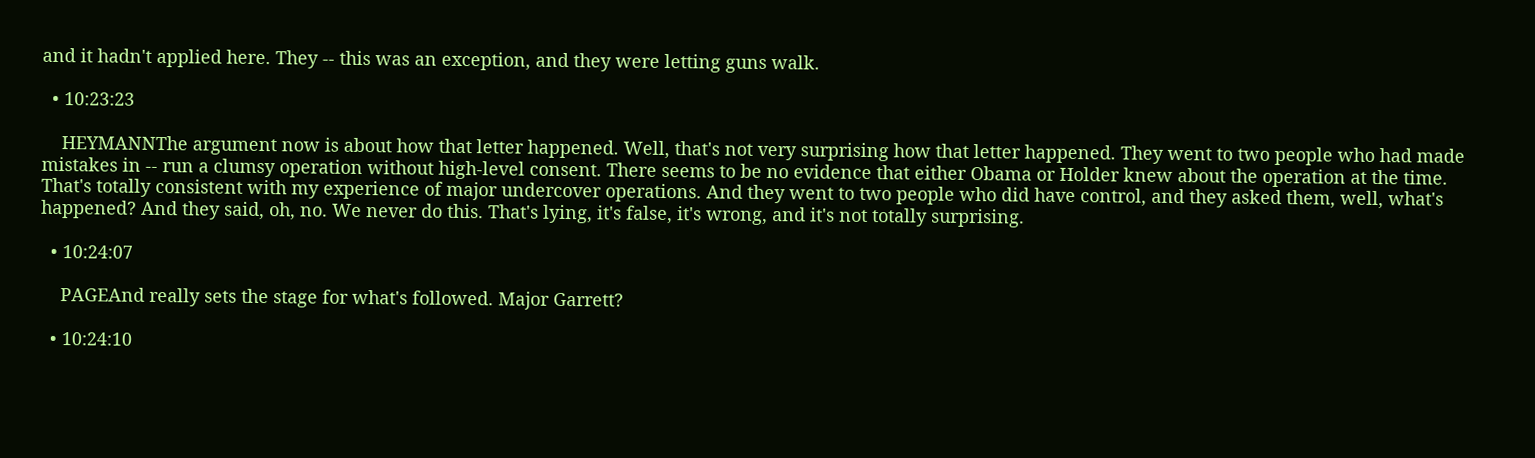and it hadn't applied here. They -- this was an exception, and they were letting guns walk.

  • 10:23:23

    HEYMANNThe argument now is about how that letter happened. Well, that's not very surprising how that letter happened. They went to two people who had made mistakes in -- run a clumsy operation without high-level consent. There seems to be no evidence that either Obama or Holder knew about the operation at the time. That's totally consistent with my experience of major undercover operations. And they went to two people who did have control, and they asked them, well, what's happened? And they said, oh, no. We never do this. That's lying, it's false, it's wrong, and it's not totally surprising.

  • 10:24:07

    PAGEAnd really sets the stage for what's followed. Major Garrett?

  • 10:24:10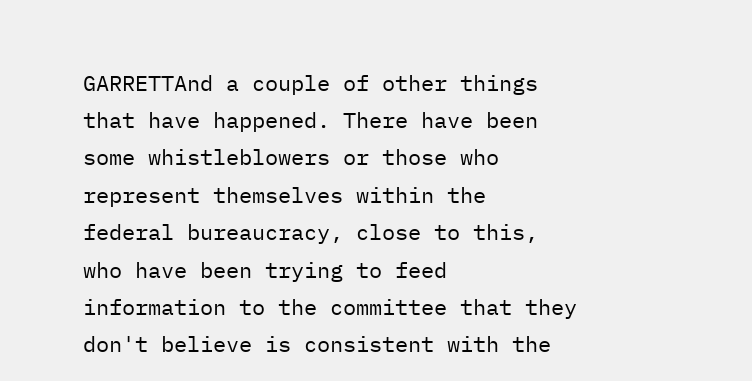GARRETTAnd a couple of other things that have happened. There have been some whistleblowers or those who represent themselves within the federal bureaucracy, close to this, who have been trying to feed information to the committee that they don't believe is consistent with the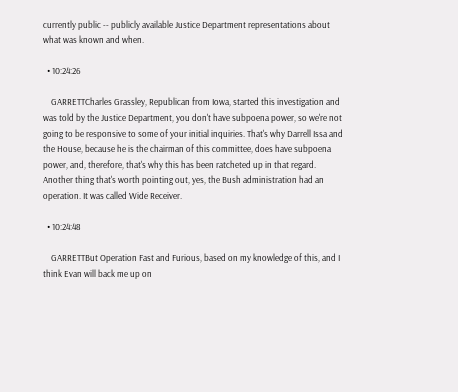currently public -- publicly available Justice Department representations about what was known and when.

  • 10:24:26

    GARRETTCharles Grassley, Republican from Iowa, started this investigation and was told by the Justice Department, you don't have subpoena power, so we're not going to be responsive to some of your initial inquiries. That's why Darrell Issa and the House, because he is the chairman of this committee, does have subpoena power, and, therefore, that's why this has been ratcheted up in that regard. Another thing that's worth pointing out, yes, the Bush administration had an operation. It was called Wide Receiver.

  • 10:24:48

    GARRETTBut Operation Fast and Furious, based on my knowledge of this, and I think Evan will back me up on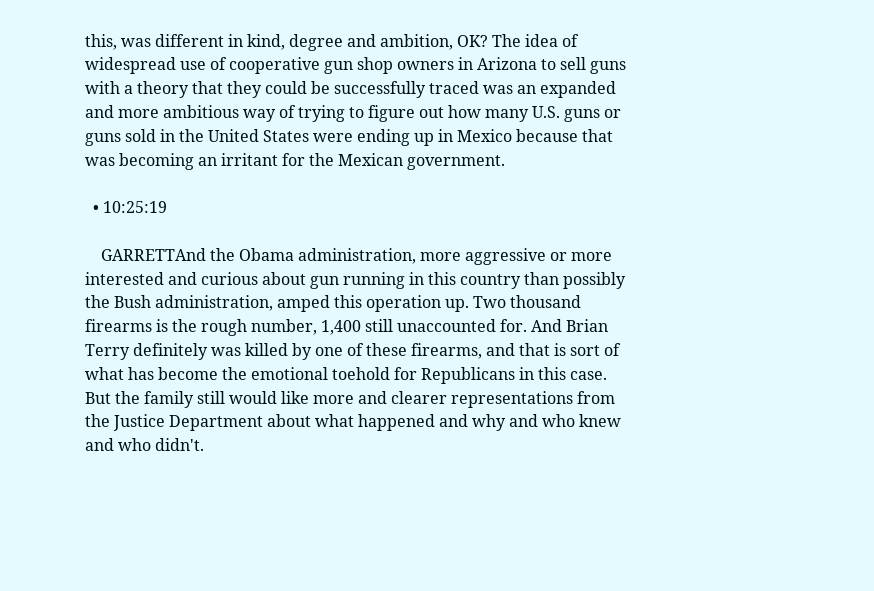this, was different in kind, degree and ambition, OK? The idea of widespread use of cooperative gun shop owners in Arizona to sell guns with a theory that they could be successfully traced was an expanded and more ambitious way of trying to figure out how many U.S. guns or guns sold in the United States were ending up in Mexico because that was becoming an irritant for the Mexican government.

  • 10:25:19

    GARRETTAnd the Obama administration, more aggressive or more interested and curious about gun running in this country than possibly the Bush administration, amped this operation up. Two thousand firearms is the rough number, 1,400 still unaccounted for. And Brian Terry definitely was killed by one of these firearms, and that is sort of what has become the emotional toehold for Republicans in this case. But the family still would like more and clearer representations from the Justice Department about what happened and why and who knew and who didn't.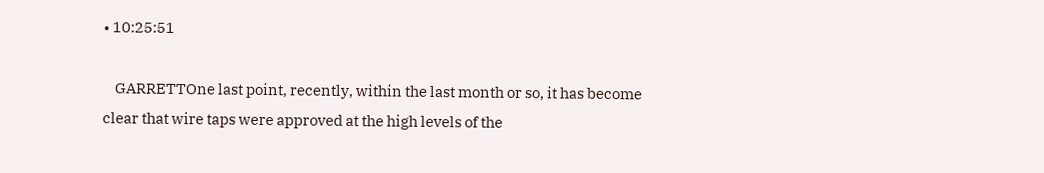• 10:25:51

    GARRETTOne last point, recently, within the last month or so, it has become clear that wire taps were approved at the high levels of the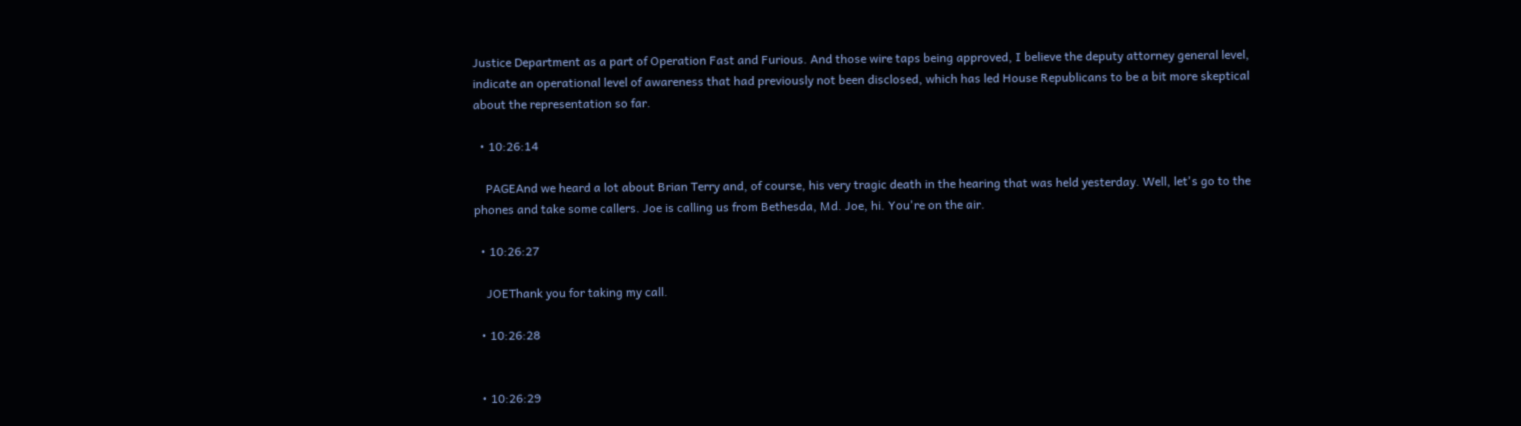Justice Department as a part of Operation Fast and Furious. And those wire taps being approved, I believe the deputy attorney general level, indicate an operational level of awareness that had previously not been disclosed, which has led House Republicans to be a bit more skeptical about the representation so far.

  • 10:26:14

    PAGEAnd we heard a lot about Brian Terry and, of course, his very tragic death in the hearing that was held yesterday. Well, let's go to the phones and take some callers. Joe is calling us from Bethesda, Md. Joe, hi. You're on the air.

  • 10:26:27

    JOEThank you for taking my call.

  • 10:26:28


  • 10:26:29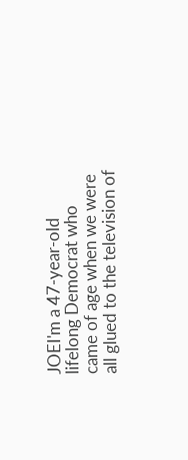JOEI'm a 47-year-old lifelong Democrat who came of age when we were all glued to the television of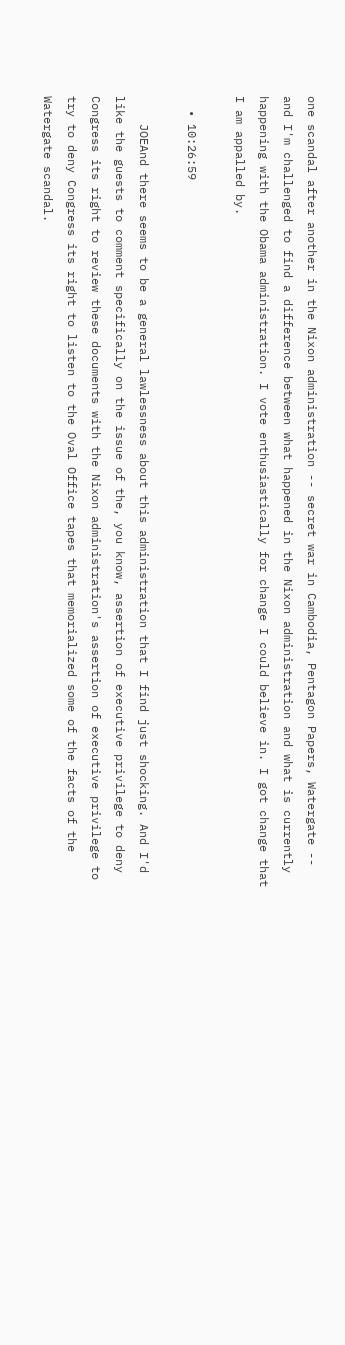one scandal after another in the Nixon administration -- secret war in Cambodia, Pentagon Papers, Watergate -- and I'm challenged to find a difference between what happened in the Nixon administration and what is currently happening with the Obama administration. I vote enthusiastically for change I could believe in. I got change that I am appalled by.

  • 10:26:59

    JOEAnd there seems to be a general lawlessness about this administration that I find just shocking. And I'd like the guests to comment specifically on the issue of the, you know, assertion of executive privilege to deny Congress its right to review these documents with the Nixon administration's assertion of executive privilege to try to deny Congress its right to listen to the Oval Office tapes that memorialized some of the facts of the Watergate scandal.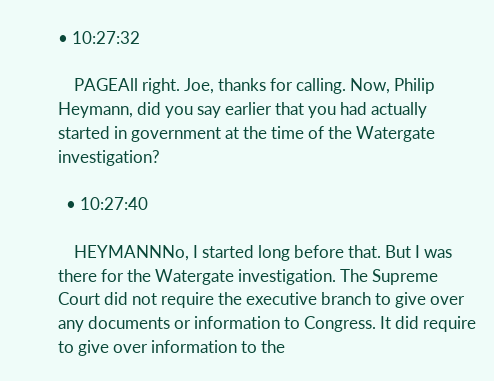• 10:27:32

    PAGEAll right. Joe, thanks for calling. Now, Philip Heymann, did you say earlier that you had actually started in government at the time of the Watergate investigation?

  • 10:27:40

    HEYMANNNo, I started long before that. But I was there for the Watergate investigation. The Supreme Court did not require the executive branch to give over any documents or information to Congress. It did require to give over information to the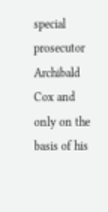special prosecutor Archibald Cox and only on the basis of his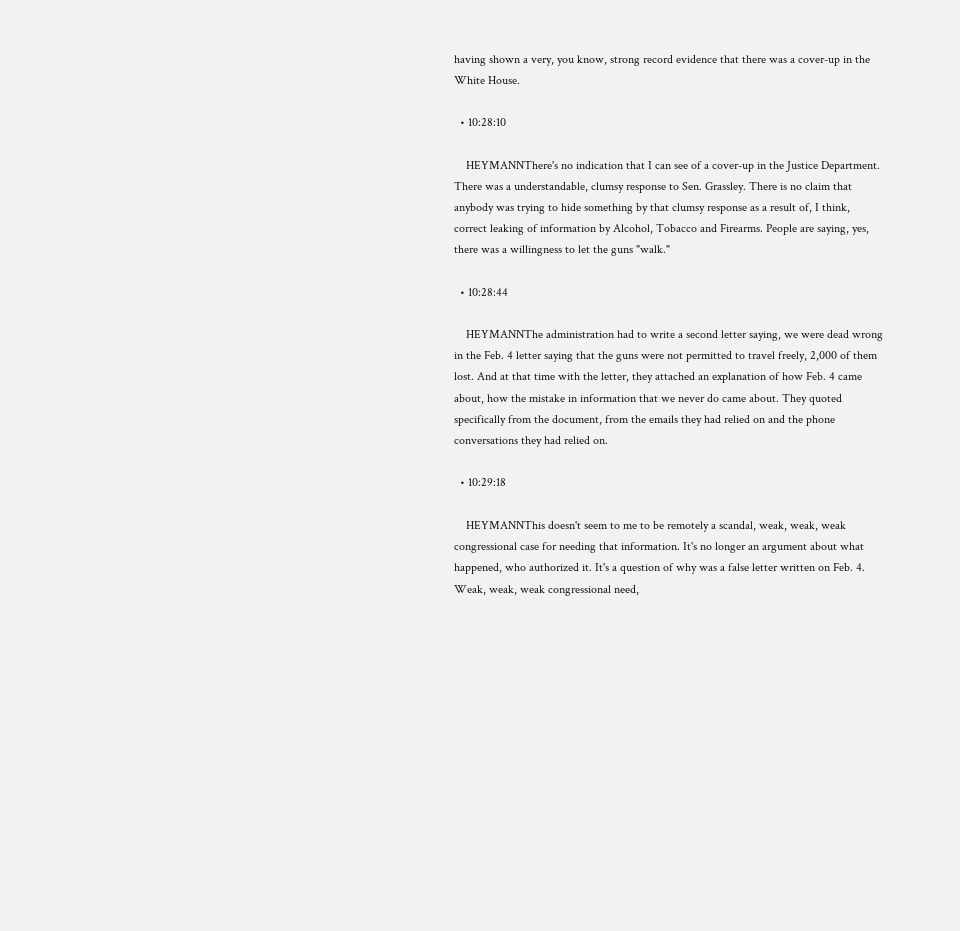having shown a very, you know, strong record evidence that there was a cover-up in the White House.

  • 10:28:10

    HEYMANNThere's no indication that I can see of a cover-up in the Justice Department. There was a understandable, clumsy response to Sen. Grassley. There is no claim that anybody was trying to hide something by that clumsy response as a result of, I think, correct leaking of information by Alcohol, Tobacco and Firearms. People are saying, yes, there was a willingness to let the guns "walk."

  • 10:28:44

    HEYMANNThe administration had to write a second letter saying, we were dead wrong in the Feb. 4 letter saying that the guns were not permitted to travel freely, 2,000 of them lost. And at that time with the letter, they attached an explanation of how Feb. 4 came about, how the mistake in information that we never do came about. They quoted specifically from the document, from the emails they had relied on and the phone conversations they had relied on.

  • 10:29:18

    HEYMANNThis doesn't seem to me to be remotely a scandal, weak, weak, weak congressional case for needing that information. It's no longer an argument about what happened, who authorized it. It's a question of why was a false letter written on Feb. 4. Weak, weak, weak congressional need,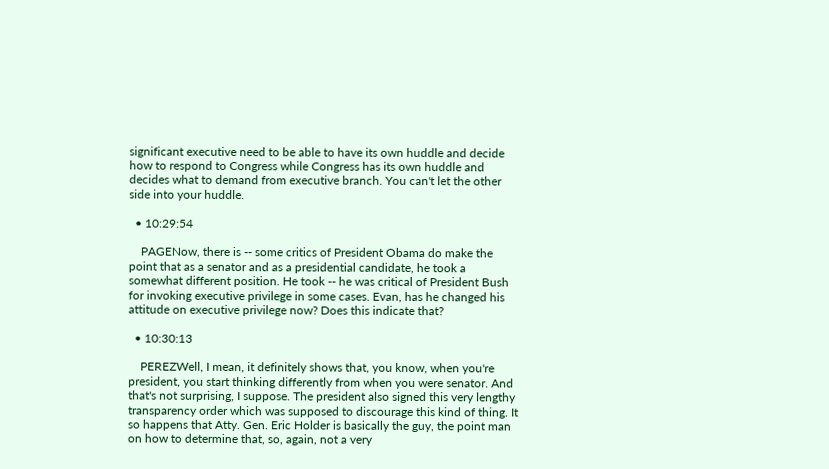significant executive need to be able to have its own huddle and decide how to respond to Congress while Congress has its own huddle and decides what to demand from executive branch. You can't let the other side into your huddle.

  • 10:29:54

    PAGENow, there is -- some critics of President Obama do make the point that as a senator and as a presidential candidate, he took a somewhat different position. He took -- he was critical of President Bush for invoking executive privilege in some cases. Evan, has he changed his attitude on executive privilege now? Does this indicate that?

  • 10:30:13

    PEREZWell, I mean, it definitely shows that, you know, when you're president, you start thinking differently from when you were senator. And that's not surprising, I suppose. The president also signed this very lengthy transparency order which was supposed to discourage this kind of thing. It so happens that Atty. Gen. Eric Holder is basically the guy, the point man on how to determine that, so, again, not a very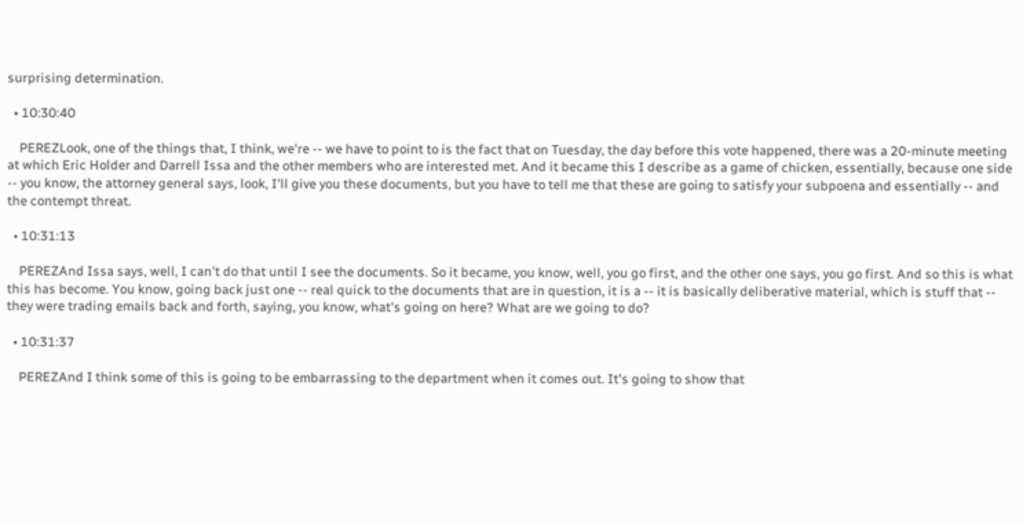surprising determination.

  • 10:30:40

    PEREZLook, one of the things that, I think, we're -- we have to point to is the fact that on Tuesday, the day before this vote happened, there was a 20-minute meeting at which Eric Holder and Darrell Issa and the other members who are interested met. And it became this I describe as a game of chicken, essentially, because one side -- you know, the attorney general says, look, I'll give you these documents, but you have to tell me that these are going to satisfy your subpoena and essentially -- and the contempt threat.

  • 10:31:13

    PEREZAnd Issa says, well, I can't do that until I see the documents. So it became, you know, well, you go first, and the other one says, you go first. And so this is what this has become. You know, going back just one -- real quick to the documents that are in question, it is a -- it is basically deliberative material, which is stuff that -- they were trading emails back and forth, saying, you know, what's going on here? What are we going to do?

  • 10:31:37

    PEREZAnd I think some of this is going to be embarrassing to the department when it comes out. It's going to show that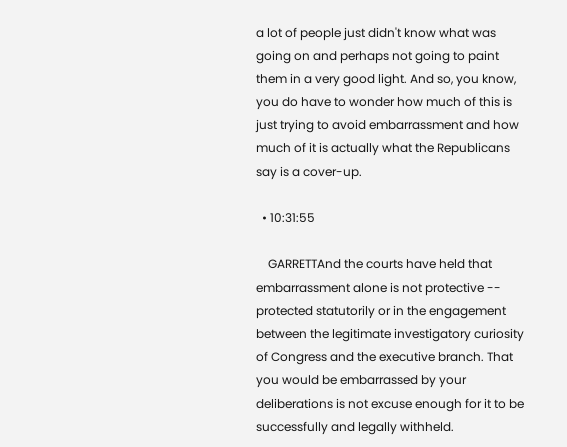a lot of people just didn't know what was going on and perhaps not going to paint them in a very good light. And so, you know, you do have to wonder how much of this is just trying to avoid embarrassment and how much of it is actually what the Republicans say is a cover-up.

  • 10:31:55

    GARRETTAnd the courts have held that embarrassment alone is not protective -- protected statutorily or in the engagement between the legitimate investigatory curiosity of Congress and the executive branch. That you would be embarrassed by your deliberations is not excuse enough for it to be successfully and legally withheld.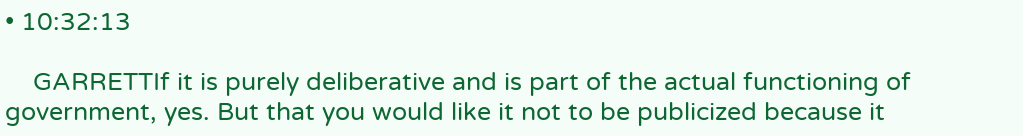• 10:32:13

    GARRETTIf it is purely deliberative and is part of the actual functioning of government, yes. But that you would like it not to be publicized because it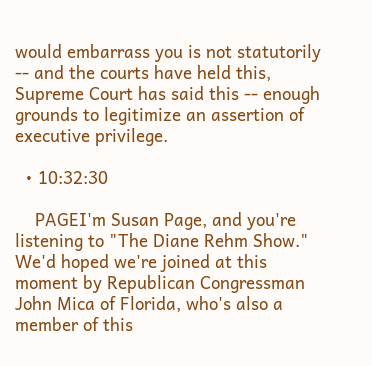would embarrass you is not statutorily -- and the courts have held this, Supreme Court has said this -- enough grounds to legitimize an assertion of executive privilege.

  • 10:32:30

    PAGEI'm Susan Page, and you're listening to "The Diane Rehm Show." We'd hoped we're joined at this moment by Republican Congressman John Mica of Florida, who's also a member of this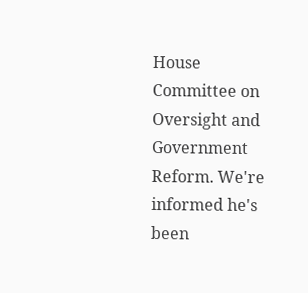House Committee on Oversight and Government Reform. We're informed he's been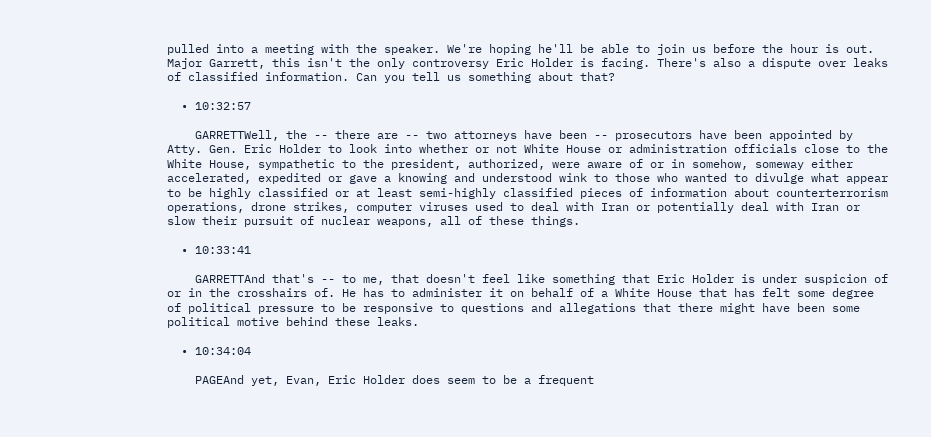pulled into a meeting with the speaker. We're hoping he'll be able to join us before the hour is out. Major Garrett, this isn't the only controversy Eric Holder is facing. There's also a dispute over leaks of classified information. Can you tell us something about that?

  • 10:32:57

    GARRETTWell, the -- there are -- two attorneys have been -- prosecutors have been appointed by Atty. Gen. Eric Holder to look into whether or not White House or administration officials close to the White House, sympathetic to the president, authorized, were aware of or in somehow, someway either accelerated, expedited or gave a knowing and understood wink to those who wanted to divulge what appear to be highly classified or at least semi-highly classified pieces of information about counterterrorism operations, drone strikes, computer viruses used to deal with Iran or potentially deal with Iran or slow their pursuit of nuclear weapons, all of these things.

  • 10:33:41

    GARRETTAnd that's -- to me, that doesn't feel like something that Eric Holder is under suspicion of or in the crosshairs of. He has to administer it on behalf of a White House that has felt some degree of political pressure to be responsive to questions and allegations that there might have been some political motive behind these leaks.

  • 10:34:04

    PAGEAnd yet, Evan, Eric Holder does seem to be a frequent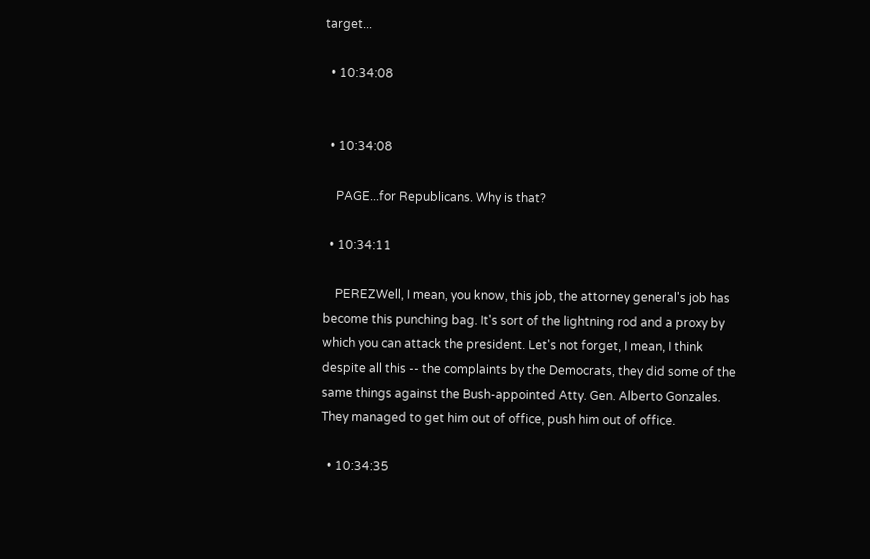target...

  • 10:34:08


  • 10:34:08

    PAGE...for Republicans. Why is that?

  • 10:34:11

    PEREZWell, I mean, you know, this job, the attorney general's job has become this punching bag. It's sort of the lightning rod and a proxy by which you can attack the president. Let's not forget, I mean, I think despite all this -- the complaints by the Democrats, they did some of the same things against the Bush-appointed Atty. Gen. Alberto Gonzales. They managed to get him out of office, push him out of office.

  • 10:34:35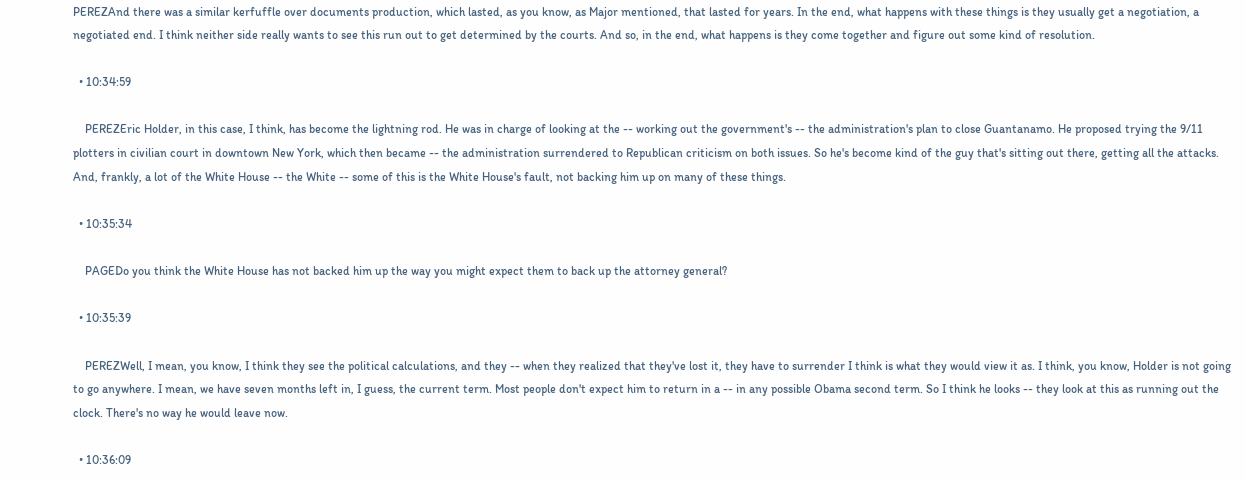PEREZAnd there was a similar kerfuffle over documents production, which lasted, as you know, as Major mentioned, that lasted for years. In the end, what happens with these things is they usually get a negotiation, a negotiated end. I think neither side really wants to see this run out to get determined by the courts. And so, in the end, what happens is they come together and figure out some kind of resolution.

  • 10:34:59

    PEREZEric Holder, in this case, I think, has become the lightning rod. He was in charge of looking at the -- working out the government's -- the administration's plan to close Guantanamo. He proposed trying the 9/11 plotters in civilian court in downtown New York, which then became -- the administration surrendered to Republican criticism on both issues. So he's become kind of the guy that's sitting out there, getting all the attacks. And, frankly, a lot of the White House -- the White -- some of this is the White House's fault, not backing him up on many of these things.

  • 10:35:34

    PAGEDo you think the White House has not backed him up the way you might expect them to back up the attorney general?

  • 10:35:39

    PEREZWell, I mean, you know, I think they see the political calculations, and they -- when they realized that they've lost it, they have to surrender I think is what they would view it as. I think, you know, Holder is not going to go anywhere. I mean, we have seven months left in, I guess, the current term. Most people don't expect him to return in a -- in any possible Obama second term. So I think he looks -- they look at this as running out the clock. There's no way he would leave now.

  • 10:36:09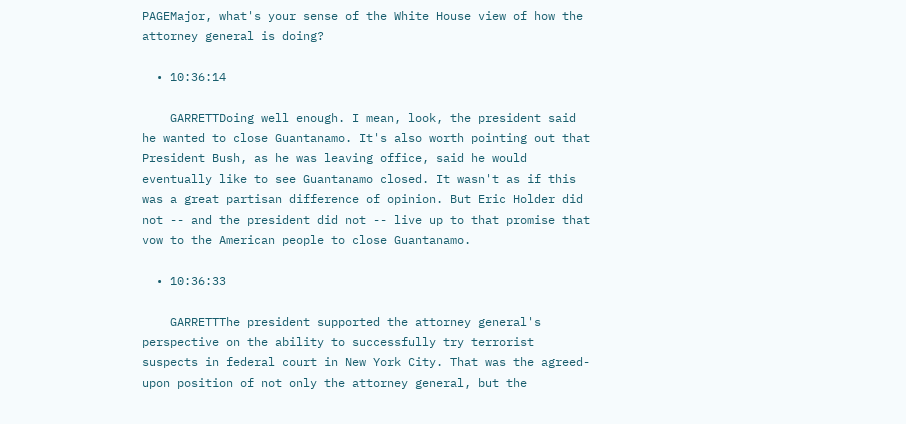PAGEMajor, what's your sense of the White House view of how the attorney general is doing?

  • 10:36:14

    GARRETTDoing well enough. I mean, look, the president said he wanted to close Guantanamo. It's also worth pointing out that President Bush, as he was leaving office, said he would eventually like to see Guantanamo closed. It wasn't as if this was a great partisan difference of opinion. But Eric Holder did not -- and the president did not -- live up to that promise that vow to the American people to close Guantanamo.

  • 10:36:33

    GARRETTThe president supported the attorney general's perspective on the ability to successfully try terrorist suspects in federal court in New York City. That was the agreed-upon position of not only the attorney general, but the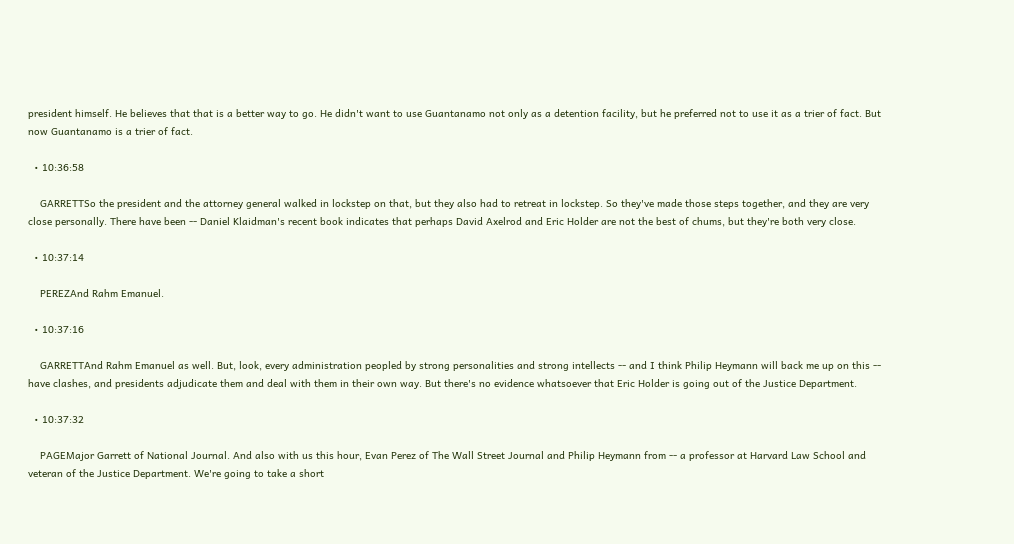president himself. He believes that that is a better way to go. He didn't want to use Guantanamo not only as a detention facility, but he preferred not to use it as a trier of fact. But now Guantanamo is a trier of fact.

  • 10:36:58

    GARRETTSo the president and the attorney general walked in lockstep on that, but they also had to retreat in lockstep. So they've made those steps together, and they are very close personally. There have been -- Daniel Klaidman's recent book indicates that perhaps David Axelrod and Eric Holder are not the best of chums, but they're both very close.

  • 10:37:14

    PEREZAnd Rahm Emanuel.

  • 10:37:16

    GARRETTAnd Rahm Emanuel as well. But, look, every administration peopled by strong personalities and strong intellects -- and I think Philip Heymann will back me up on this -- have clashes, and presidents adjudicate them and deal with them in their own way. But there's no evidence whatsoever that Eric Holder is going out of the Justice Department.

  • 10:37:32

    PAGEMajor Garrett of National Journal. And also with us this hour, Evan Perez of The Wall Street Journal and Philip Heymann from -- a professor at Harvard Law School and veteran of the Justice Department. We're going to take a short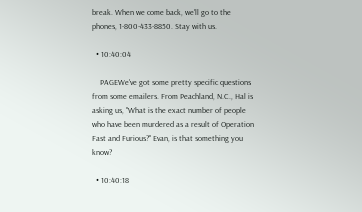break. When we come back, we'll go to the phones, 1-800-433-8850. Stay with us.

  • 10:40:04

    PAGEWe've got some pretty specific questions from some emailers. From Peachland, N.C., Hal is asking us, "What is the exact number of people who have been murdered as a result of Operation Fast and Furious?" Evan, is that something you know?

  • 10:40:18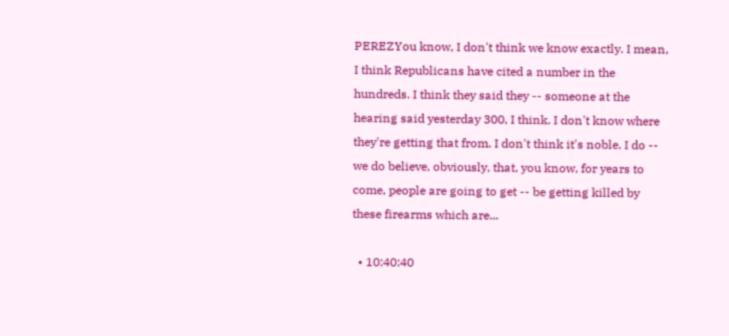PEREZYou know, I don't think we know exactly. I mean, I think Republicans have cited a number in the hundreds. I think they said they -- someone at the hearing said yesterday 300, I think. I don't know where they're getting that from. I don't think it's noble. I do -- we do believe, obviously, that, you know, for years to come, people are going to get -- be getting killed by these firearms which are...

  • 10:40:40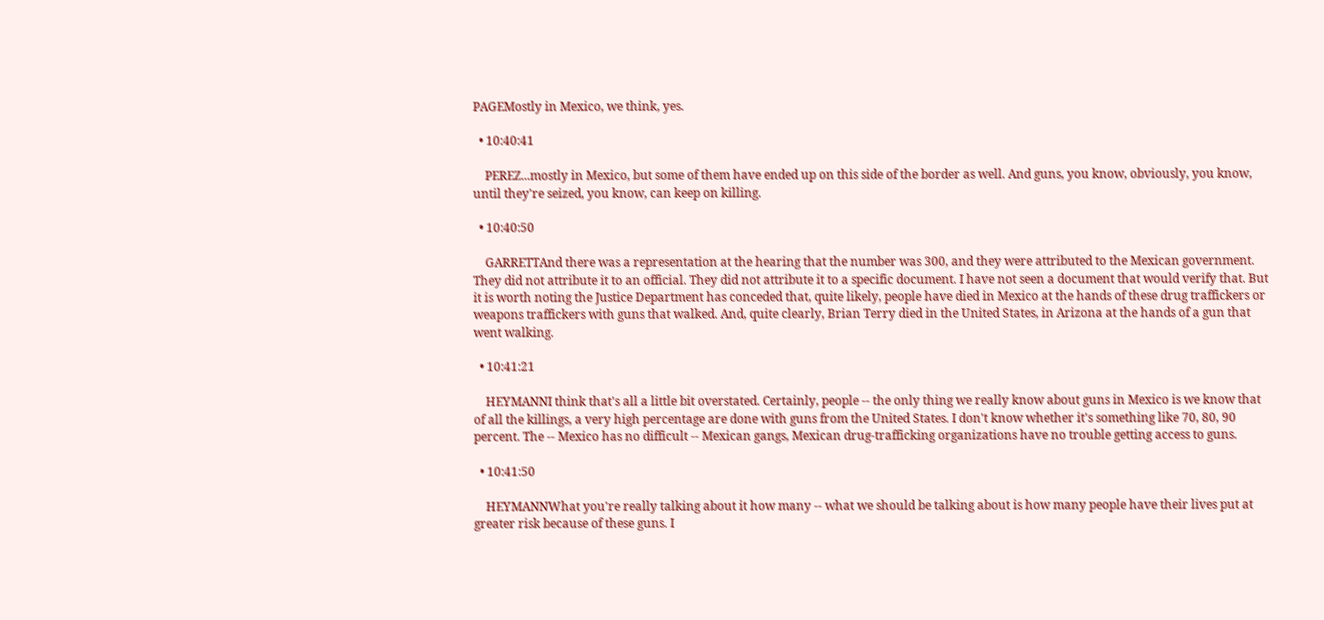PAGEMostly in Mexico, we think, yes.

  • 10:40:41

    PEREZ...mostly in Mexico, but some of them have ended up on this side of the border as well. And guns, you know, obviously, you know, until they're seized, you know, can keep on killing.

  • 10:40:50

    GARRETTAnd there was a representation at the hearing that the number was 300, and they were attributed to the Mexican government. They did not attribute it to an official. They did not attribute it to a specific document. I have not seen a document that would verify that. But it is worth noting the Justice Department has conceded that, quite likely, people have died in Mexico at the hands of these drug traffickers or weapons traffickers with guns that walked. And, quite clearly, Brian Terry died in the United States, in Arizona at the hands of a gun that went walking.

  • 10:41:21

    HEYMANNI think that's all a little bit overstated. Certainly, people -- the only thing we really know about guns in Mexico is we know that of all the killings, a very high percentage are done with guns from the United States. I don't know whether it's something like 70, 80, 90 percent. The -- Mexico has no difficult -- Mexican gangs, Mexican drug-trafficking organizations have no trouble getting access to guns.

  • 10:41:50

    HEYMANNWhat you're really talking about it how many -- what we should be talking about is how many people have their lives put at greater risk because of these guns. I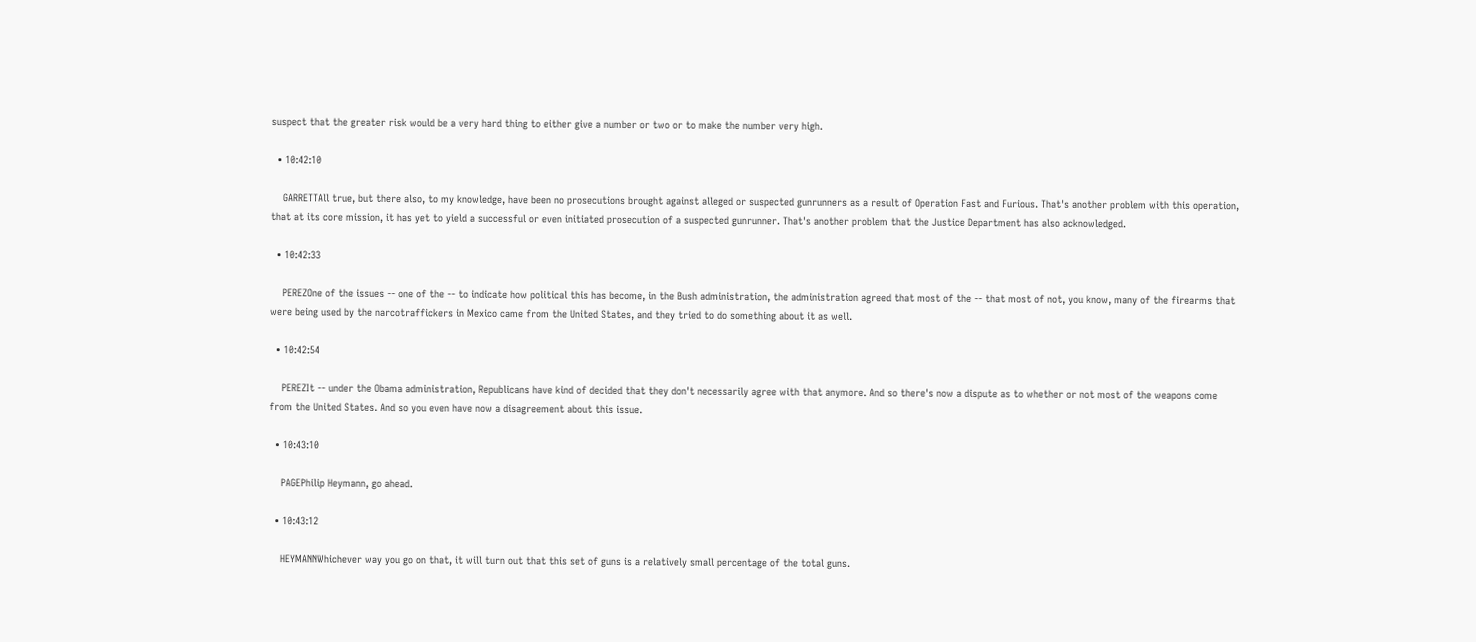suspect that the greater risk would be a very hard thing to either give a number or two or to make the number very high.

  • 10:42:10

    GARRETTAll true, but there also, to my knowledge, have been no prosecutions brought against alleged or suspected gunrunners as a result of Operation Fast and Furious. That's another problem with this operation, that at its core mission, it has yet to yield a successful or even initiated prosecution of a suspected gunrunner. That's another problem that the Justice Department has also acknowledged.

  • 10:42:33

    PEREZOne of the issues -- one of the -- to indicate how political this has become, in the Bush administration, the administration agreed that most of the -- that most of not, you know, many of the firearms that were being used by the narcotraffickers in Mexico came from the United States, and they tried to do something about it as well.

  • 10:42:54

    PEREZIt -- under the Obama administration, Republicans have kind of decided that they don't necessarily agree with that anymore. And so there's now a dispute as to whether or not most of the weapons come from the United States. And so you even have now a disagreement about this issue.

  • 10:43:10

    PAGEPhilip Heymann, go ahead.

  • 10:43:12

    HEYMANNWhichever way you go on that, it will turn out that this set of guns is a relatively small percentage of the total guns.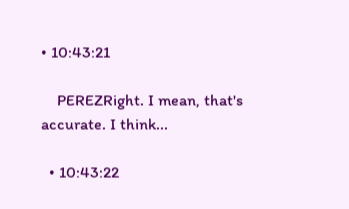• 10:43:21

    PEREZRight. I mean, that's accurate. I think...

  • 10:43:22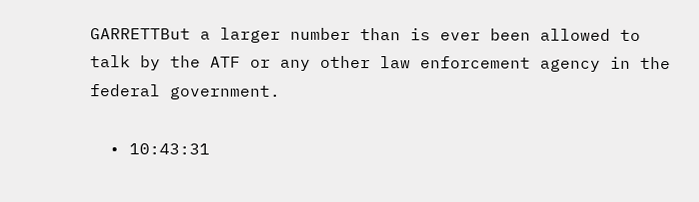GARRETTBut a larger number than is ever been allowed to talk by the ATF or any other law enforcement agency in the federal government.

  • 10:43:31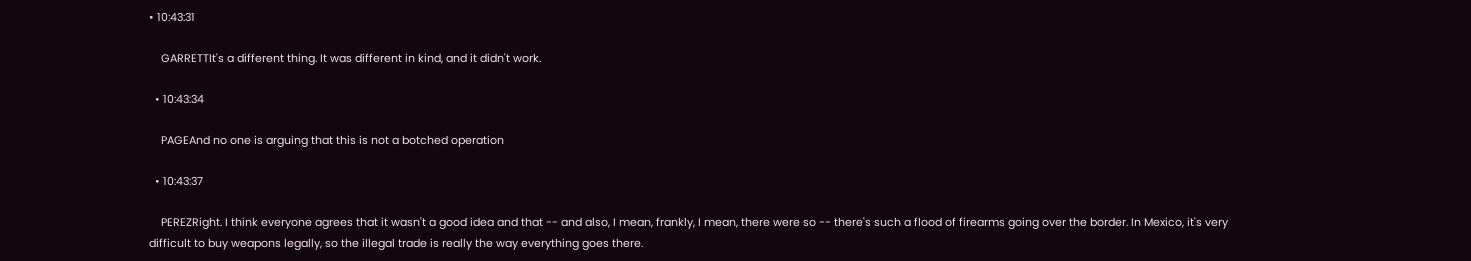• 10:43:31

    GARRETTIt's a different thing. It was different in kind, and it didn't work.

  • 10:43:34

    PAGEAnd no one is arguing that this is not a botched operation

  • 10:43:37

    PEREZRight. I think everyone agrees that it wasn't a good idea and that -- and also, I mean, frankly, I mean, there were so -- there's such a flood of firearms going over the border. In Mexico, it's very difficult to buy weapons legally, so the illegal trade is really the way everything goes there.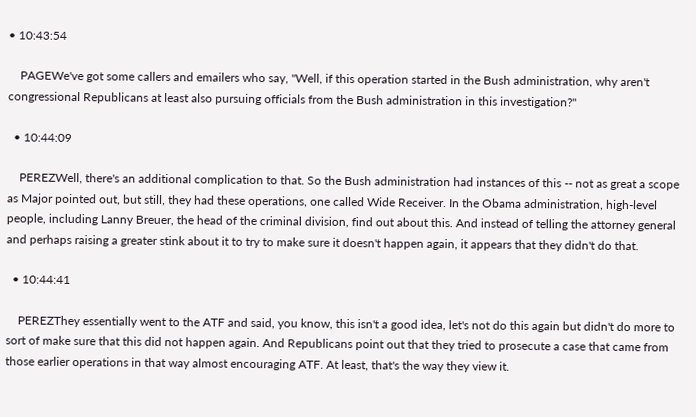• 10:43:54

    PAGEWe've got some callers and emailers who say, "Well, if this operation started in the Bush administration, why aren't congressional Republicans at least also pursuing officials from the Bush administration in this investigation?"

  • 10:44:09

    PEREZWell, there's an additional complication to that. So the Bush administration had instances of this -- not as great a scope as Major pointed out, but still, they had these operations, one called Wide Receiver. In the Obama administration, high-level people, including Lanny Breuer, the head of the criminal division, find out about this. And instead of telling the attorney general and perhaps raising a greater stink about it to try to make sure it doesn't happen again, it appears that they didn't do that.

  • 10:44:41

    PEREZThey essentially went to the ATF and said, you know, this isn't a good idea, let's not do this again but didn't do more to sort of make sure that this did not happen again. And Republicans point out that they tried to prosecute a case that came from those earlier operations in that way almost encouraging ATF. At least, that's the way they view it.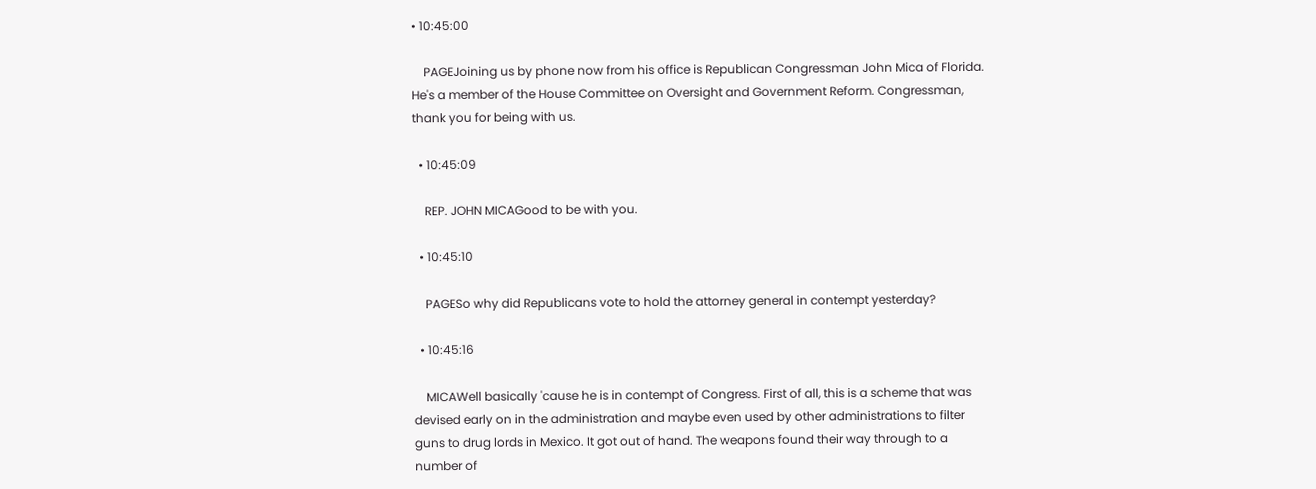• 10:45:00

    PAGEJoining us by phone now from his office is Republican Congressman John Mica of Florida. He's a member of the House Committee on Oversight and Government Reform. Congressman, thank you for being with us.

  • 10:45:09

    REP. JOHN MICAGood to be with you.

  • 10:45:10

    PAGESo why did Republicans vote to hold the attorney general in contempt yesterday?

  • 10:45:16

    MICAWell basically 'cause he is in contempt of Congress. First of all, this is a scheme that was devised early on in the administration and maybe even used by other administrations to filter guns to drug lords in Mexico. It got out of hand. The weapons found their way through to a number of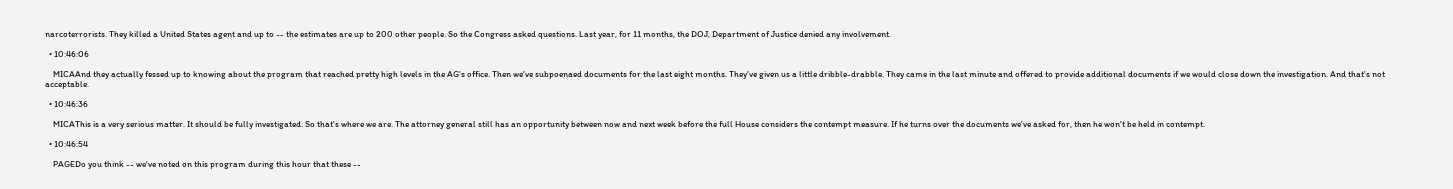narcoterrorists. They killed a United States agent and up to -- the estimates are up to 200 other people. So the Congress asked questions. Last year, for 11 months, the DOJ, Department of Justice denied any involvement.

  • 10:46:06

    MICAAnd they actually fessed up to knowing about the program that reached pretty high levels in the AG's office. Then we've subpoenaed documents for the last eight months. They've given us a little dribble-drabble. They came in the last minute and offered to provide additional documents if we would close down the investigation. And that's not acceptable.

  • 10:46:36

    MICAThis is a very serious matter. It should be fully investigated. So that's where we are. The attorney general still has an opportunity between now and next week before the full House considers the contempt measure. If he turns over the documents we've asked for, then he won't be held in contempt.

  • 10:46:54

    PAGEDo you think -- we've noted on this program during this hour that these --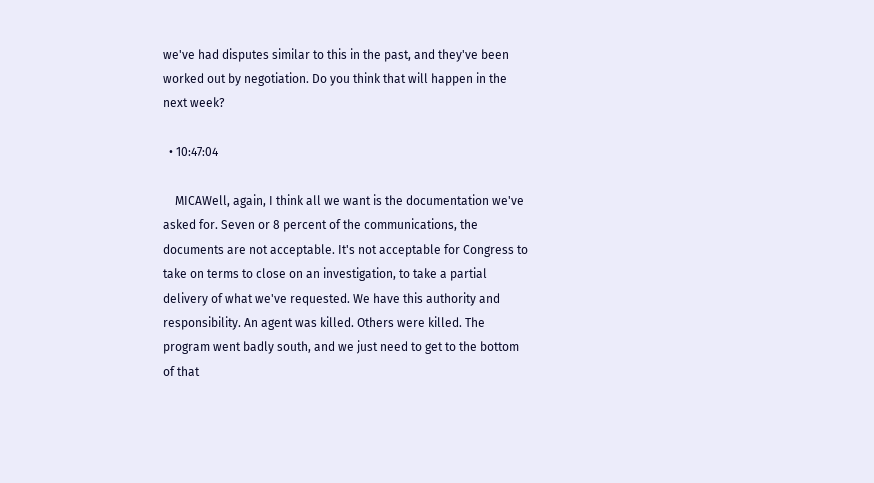we've had disputes similar to this in the past, and they've been worked out by negotiation. Do you think that will happen in the next week?

  • 10:47:04

    MICAWell, again, I think all we want is the documentation we've asked for. Seven or 8 percent of the communications, the documents are not acceptable. It's not acceptable for Congress to take on terms to close on an investigation, to take a partial delivery of what we've requested. We have this authority and responsibility. An agent was killed. Others were killed. The program went badly south, and we just need to get to the bottom of that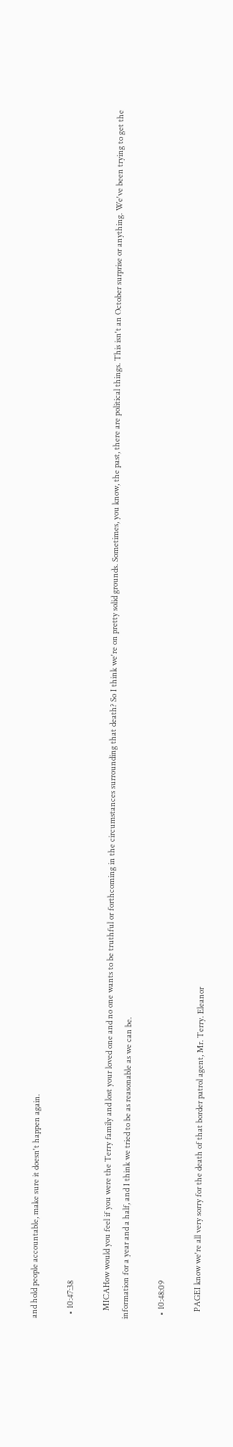and hold people accountable, make sure it doesn't happen again.

  • 10:47:38

    MICAHow would you feel if you were the Terry family and lost your loved one and no one wants to be truthful or forthcoming in the circumstances surrounding that death? So I think we're on pretty solid grounds. Sometimes, you know, the past, there are political things. This isn't an October surprise or anything. We've been trying to get the information for a year and a half, and I think we tried to be as reasonable as we can be.

  • 10:48:09

    PAGEI know we're all very sorry for the death of that border patrol agent, Mr. Terry. Eleanor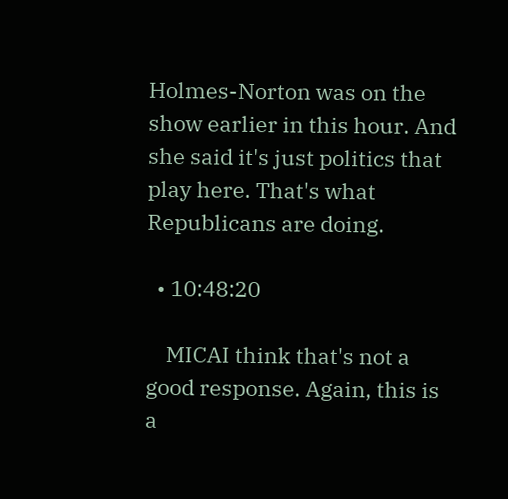Holmes-Norton was on the show earlier in this hour. And she said it's just politics that play here. That's what Republicans are doing.

  • 10:48:20

    MICAI think that's not a good response. Again, this is a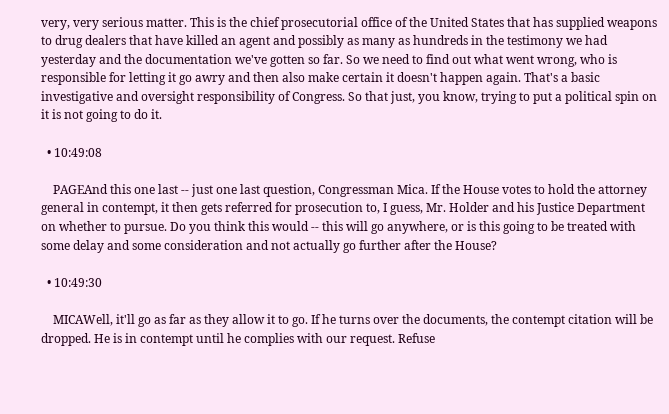very, very serious matter. This is the chief prosecutorial office of the United States that has supplied weapons to drug dealers that have killed an agent and possibly as many as hundreds in the testimony we had yesterday and the documentation we've gotten so far. So we need to find out what went wrong, who is responsible for letting it go awry and then also make certain it doesn't happen again. That's a basic investigative and oversight responsibility of Congress. So that just, you know, trying to put a political spin on it is not going to do it.

  • 10:49:08

    PAGEAnd this one last -- just one last question, Congressman Mica. If the House votes to hold the attorney general in contempt, it then gets referred for prosecution to, I guess, Mr. Holder and his Justice Department on whether to pursue. Do you think this would -- this will go anywhere, or is this going to be treated with some delay and some consideration and not actually go further after the House?

  • 10:49:30

    MICAWell, it'll go as far as they allow it to go. If he turns over the documents, the contempt citation will be dropped. He is in contempt until he complies with our request. Refuse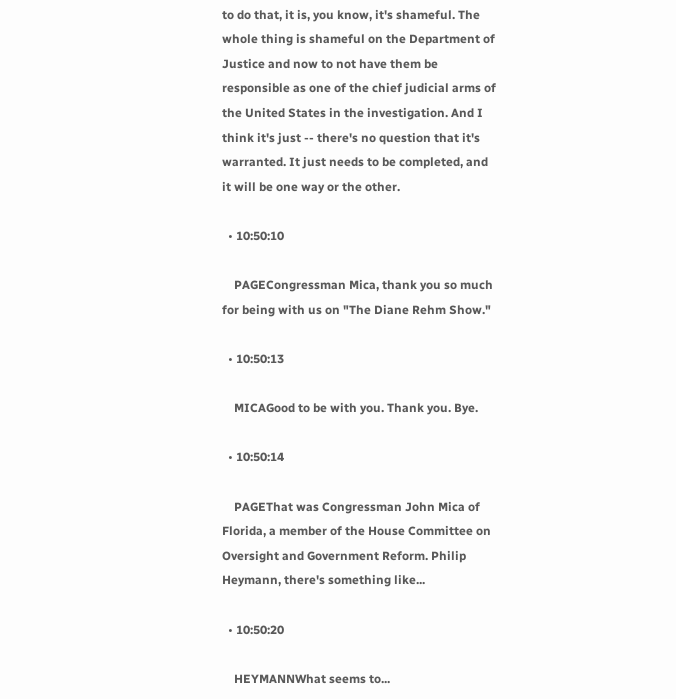to do that, it is, you know, it's shameful. The whole thing is shameful on the Department of Justice and now to not have them be responsible as one of the chief judicial arms of the United States in the investigation. And I think it's just -- there's no question that it's warranted. It just needs to be completed, and it will be one way or the other.

  • 10:50:10

    PAGECongressman Mica, thank you so much for being with us on "The Diane Rehm Show."

  • 10:50:13

    MICAGood to be with you. Thank you. Bye.

  • 10:50:14

    PAGEThat was Congressman John Mica of Florida, a member of the House Committee on Oversight and Government Reform. Philip Heymann, there's something like...

  • 10:50:20

    HEYMANNWhat seems to...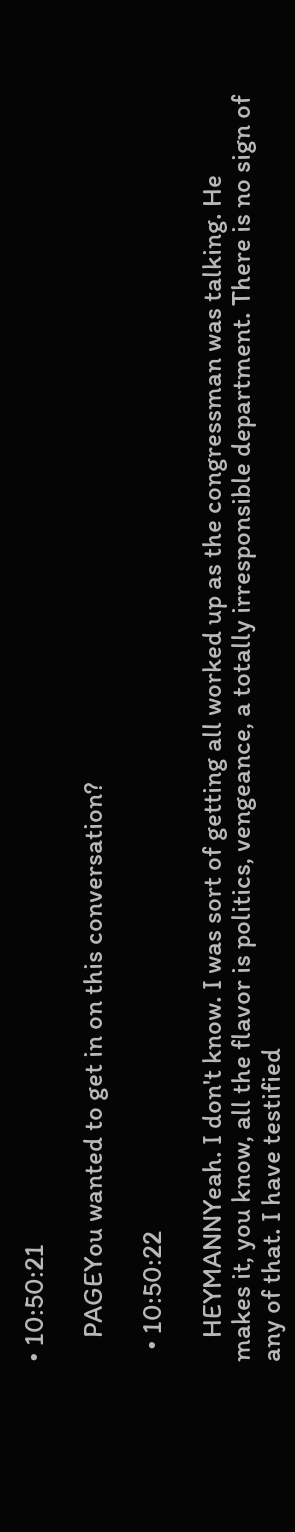• 10:50:21

    PAGEYou wanted to get in on this conversation?

  • 10:50:22

    HEYMANNYeah. I don't know. I was sort of getting all worked up as the congressman was talking. He makes it, you know, all the flavor is politics, vengeance, a totally irresponsible department. There is no sign of any of that. I have testified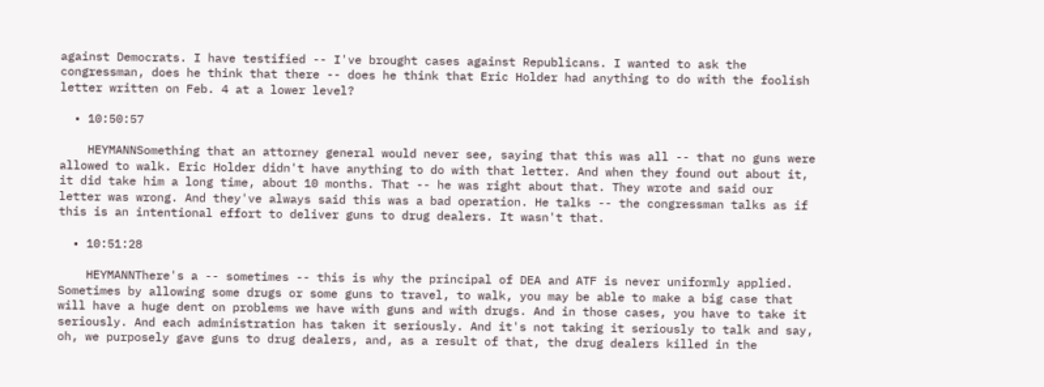against Democrats. I have testified -- I've brought cases against Republicans. I wanted to ask the congressman, does he think that there -- does he think that Eric Holder had anything to do with the foolish letter written on Feb. 4 at a lower level?

  • 10:50:57

    HEYMANNSomething that an attorney general would never see, saying that this was all -- that no guns were allowed to walk. Eric Holder didn't have anything to do with that letter. And when they found out about it, it did take him a long time, about 10 months. That -- he was right about that. They wrote and said our letter was wrong. And they've always said this was a bad operation. He talks -- the congressman talks as if this is an intentional effort to deliver guns to drug dealers. It wasn't that.

  • 10:51:28

    HEYMANNThere's a -- sometimes -- this is why the principal of DEA and ATF is never uniformly applied. Sometimes by allowing some drugs or some guns to travel, to walk, you may be able to make a big case that will have a huge dent on problems we have with guns and with drugs. And in those cases, you have to take it seriously. And each administration has taken it seriously. And it's not taking it seriously to talk and say, oh, we purposely gave guns to drug dealers, and, as a result of that, the drug dealers killed in the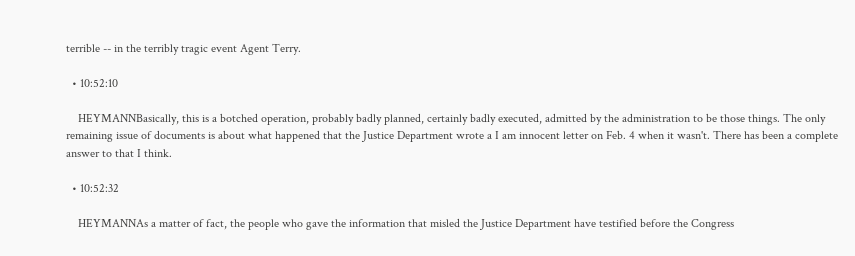terrible -- in the terribly tragic event Agent Terry.

  • 10:52:10

    HEYMANNBasically, this is a botched operation, probably badly planned, certainly badly executed, admitted by the administration to be those things. The only remaining issue of documents is about what happened that the Justice Department wrote a I am innocent letter on Feb. 4 when it wasn't. There has been a complete answer to that I think.

  • 10:52:32

    HEYMANNAs a matter of fact, the people who gave the information that misled the Justice Department have testified before the Congress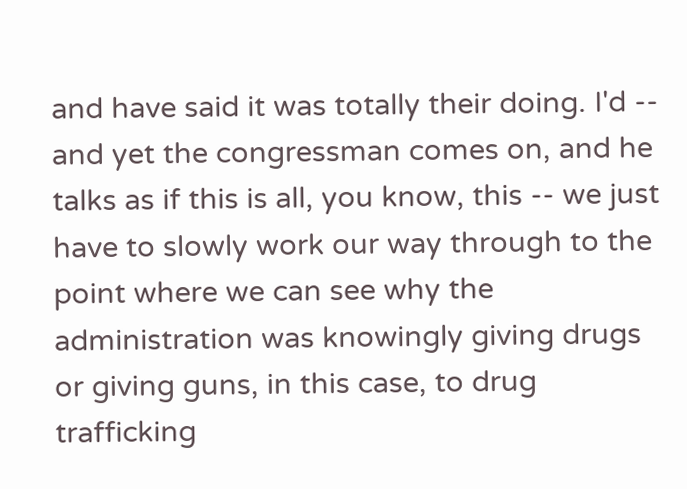and have said it was totally their doing. I'd -- and yet the congressman comes on, and he talks as if this is all, you know, this -- we just have to slowly work our way through to the point where we can see why the administration was knowingly giving drugs or giving guns, in this case, to drug trafficking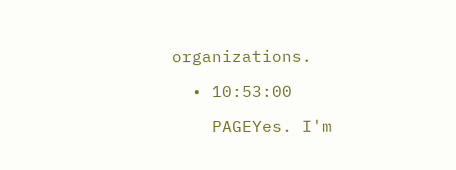organizations.

  • 10:53:00

    PAGEYes. I'm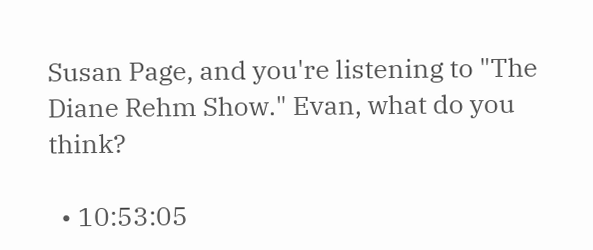Susan Page, and you're listening to "The Diane Rehm Show." Evan, what do you think?

  • 10:53:05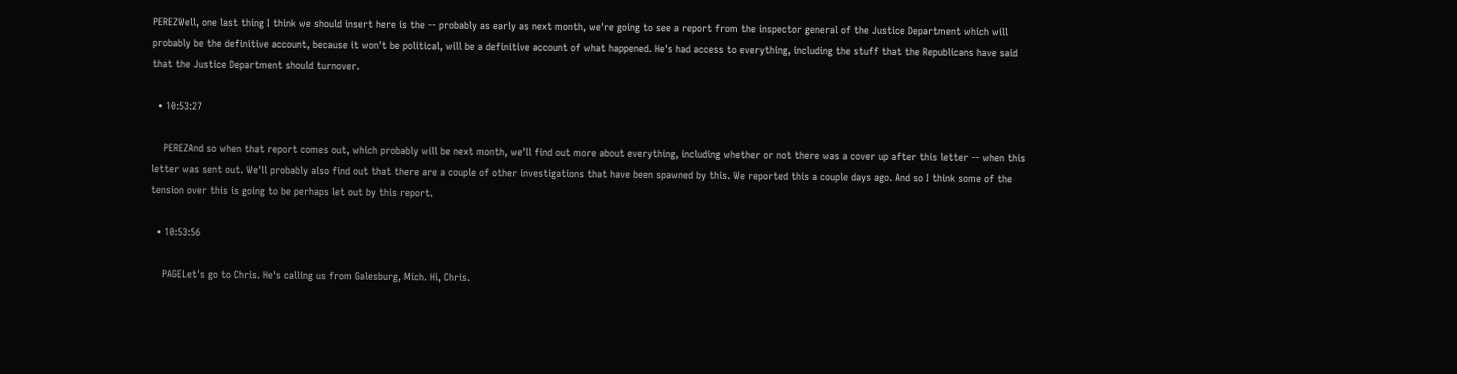PEREZWell, one last thing I think we should insert here is the -- probably as early as next month, we're going to see a report from the inspector general of the Justice Department which will probably be the definitive account, because it won't be political, will be a definitive account of what happened. He's had access to everything, including the stuff that the Republicans have said that the Justice Department should turnover.

  • 10:53:27

    PEREZAnd so when that report comes out, which probably will be next month, we'll find out more about everything, including whether or not there was a cover up after this letter -- when this letter was sent out. We'll probably also find out that there are a couple of other investigations that have been spawned by this. We reported this a couple days ago. And so I think some of the tension over this is going to be perhaps let out by this report.

  • 10:53:56

    PAGELet's go to Chris. He's calling us from Galesburg, Mich. Hi, Chris.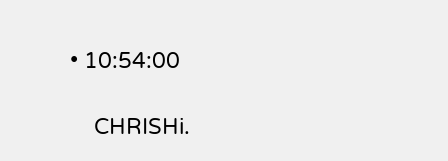• 10:54:00

    CHRISHi.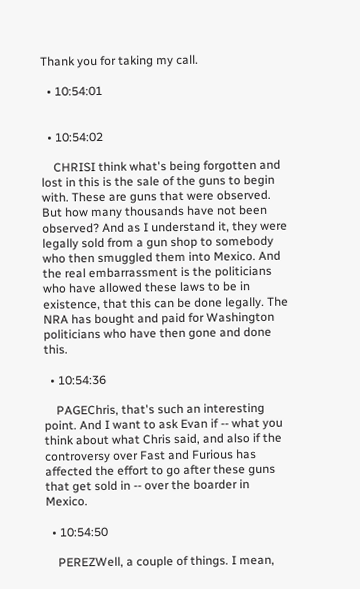Thank you for taking my call.

  • 10:54:01


  • 10:54:02

    CHRISI think what's being forgotten and lost in this is the sale of the guns to begin with. These are guns that were observed. But how many thousands have not been observed? And as I understand it, they were legally sold from a gun shop to somebody who then smuggled them into Mexico. And the real embarrassment is the politicians who have allowed these laws to be in existence, that this can be done legally. The NRA has bought and paid for Washington politicians who have then gone and done this.

  • 10:54:36

    PAGEChris, that's such an interesting point. And I want to ask Evan if -- what you think about what Chris said, and also if the controversy over Fast and Furious has affected the effort to go after these guns that get sold in -- over the boarder in Mexico.

  • 10:54:50

    PEREZWell, a couple of things. I mean,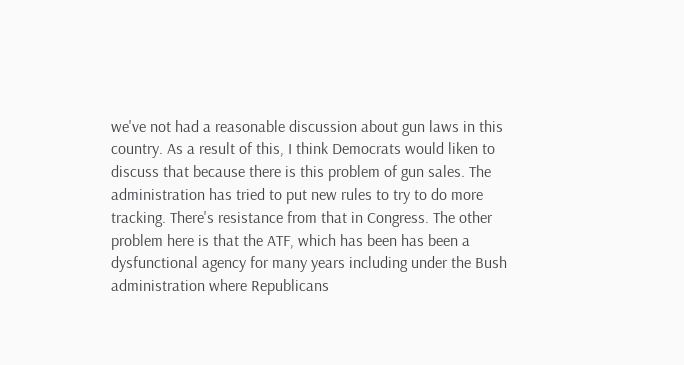we've not had a reasonable discussion about gun laws in this country. As a result of this, I think Democrats would liken to discuss that because there is this problem of gun sales. The administration has tried to put new rules to try to do more tracking. There's resistance from that in Congress. The other problem here is that the ATF, which has been has been a dysfunctional agency for many years including under the Bush administration where Republicans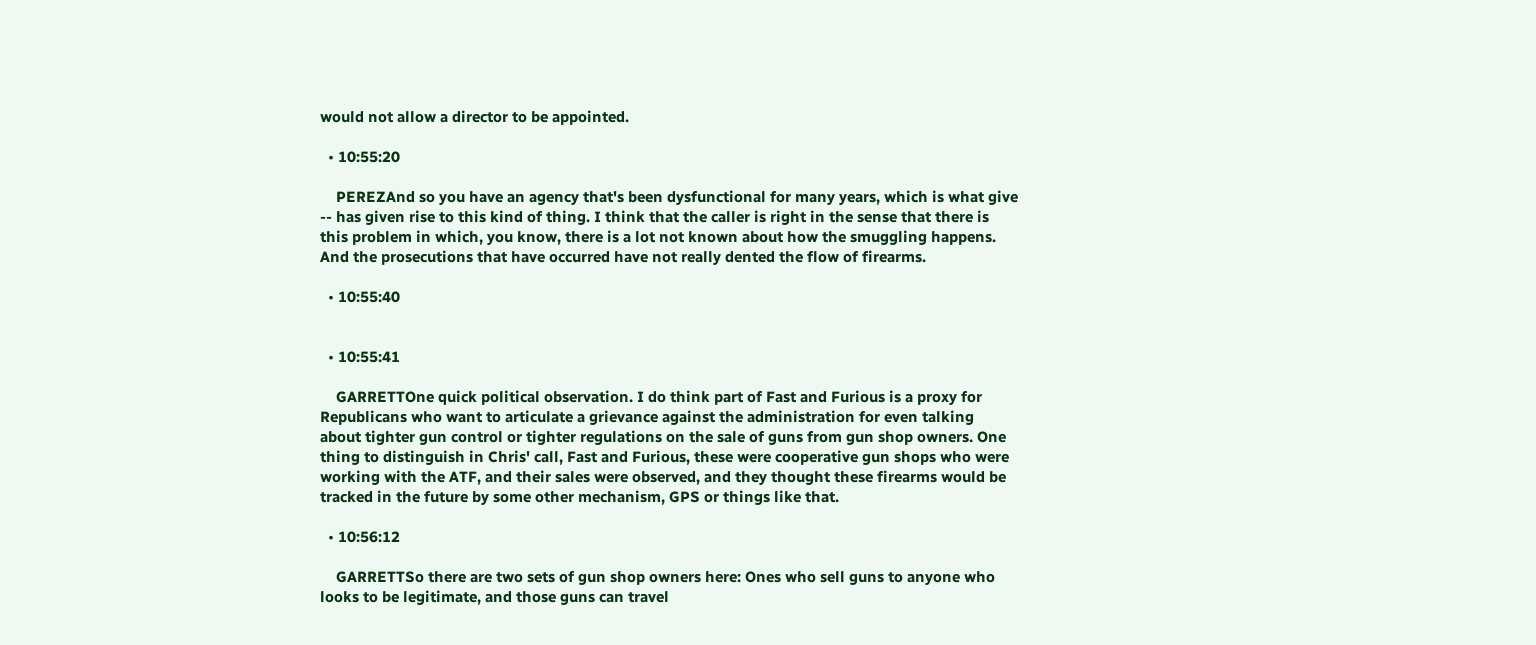would not allow a director to be appointed.

  • 10:55:20

    PEREZAnd so you have an agency that's been dysfunctional for many years, which is what give -- has given rise to this kind of thing. I think that the caller is right in the sense that there is this problem in which, you know, there is a lot not known about how the smuggling happens. And the prosecutions that have occurred have not really dented the flow of firearms.

  • 10:55:40


  • 10:55:41

    GARRETTOne quick political observation. I do think part of Fast and Furious is a proxy for Republicans who want to articulate a grievance against the administration for even talking about tighter gun control or tighter regulations on the sale of guns from gun shop owners. One thing to distinguish in Chris' call, Fast and Furious, these were cooperative gun shops who were working with the ATF, and their sales were observed, and they thought these firearms would be tracked in the future by some other mechanism, GPS or things like that.

  • 10:56:12

    GARRETTSo there are two sets of gun shop owners here: Ones who sell guns to anyone who looks to be legitimate, and those guns can travel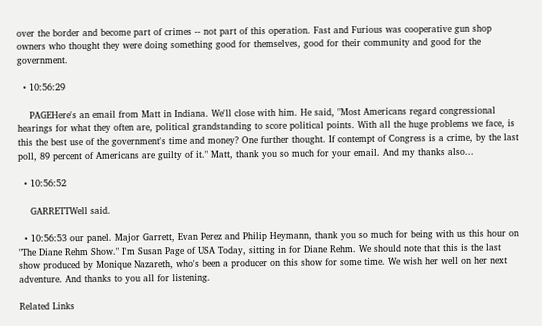over the border and become part of crimes -- not part of this operation. Fast and Furious was cooperative gun shop owners who thought they were doing something good for themselves, good for their community and good for the government.

  • 10:56:29

    PAGEHere's an email from Matt in Indiana. We'll close with him. He said, "Most Americans regard congressional hearings for what they often are, political grandstanding to score political points. With all the huge problems we face, is this the best use of the government's time and money? One further thought. If contempt of Congress is a crime, by the last poll, 89 percent of Americans are guilty of it." Matt, thank you so much for your email. And my thanks also...

  • 10:56:52

    GARRETTWell said.

  • 10:56:53 our panel. Major Garrett, Evan Perez and Philip Heymann, thank you so much for being with us this hour on "The Diane Rehm Show." I'm Susan Page of USA Today, sitting in for Diane Rehm. We should note that this is the last show produced by Monique Nazareth, who's been a producer on this show for some time. We wish her well on her next adventure. And thanks to you all for listening.

Related Links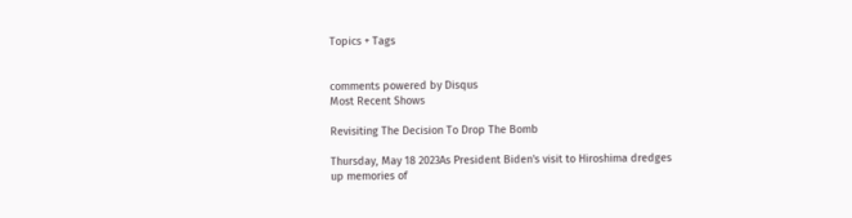Topics + Tags


comments powered by Disqus
Most Recent Shows

Revisiting The Decision To Drop The Bomb

Thursday, May 18 2023As President Biden's visit to Hiroshima dredges up memories of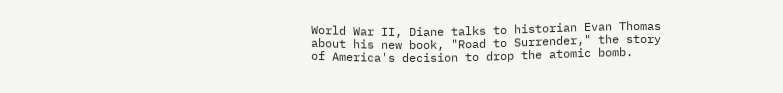World War II, Diane talks to historian Evan Thomas about his new book, "Road to Surrender," the story of America's decision to drop the atomic bomb.